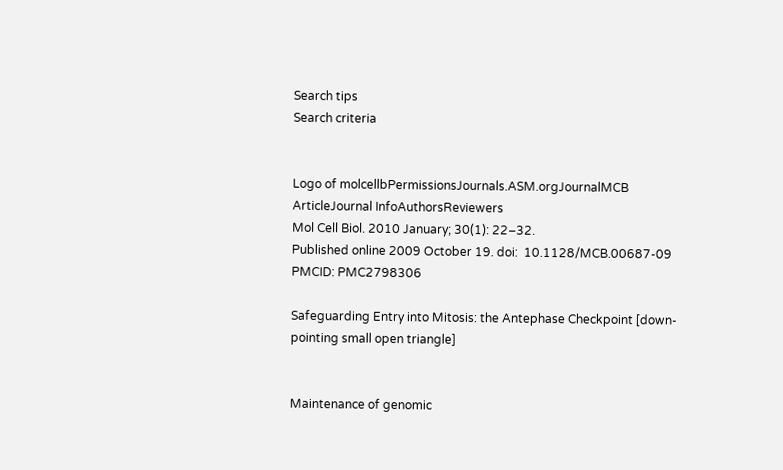Search tips
Search criteria


Logo of molcellbPermissionsJournals.ASM.orgJournalMCB ArticleJournal InfoAuthorsReviewers
Mol Cell Biol. 2010 January; 30(1): 22–32.
Published online 2009 October 19. doi:  10.1128/MCB.00687-09
PMCID: PMC2798306

Safeguarding Entry into Mitosis: the Antephase Checkpoint [down-pointing small open triangle]


Maintenance of genomic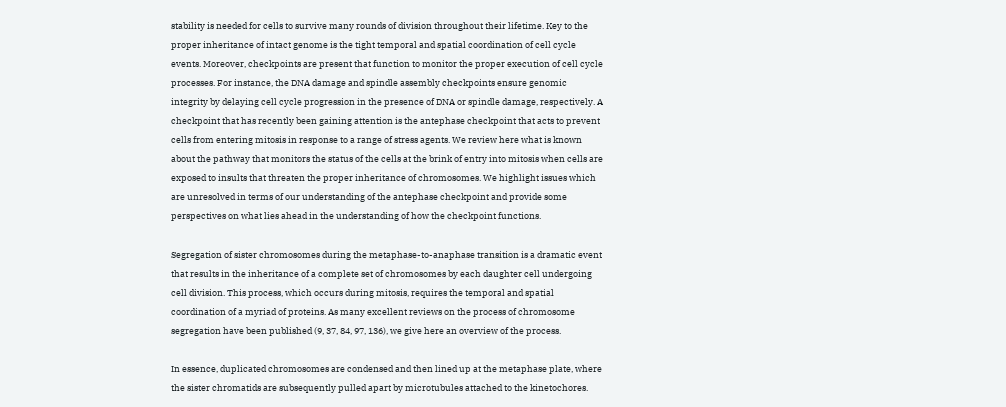stability is needed for cells to survive many rounds of division throughout their lifetime. Key to the proper inheritance of intact genome is the tight temporal and spatial coordination of cell cycle events. Moreover, checkpoints are present that function to monitor the proper execution of cell cycle processes. For instance, the DNA damage and spindle assembly checkpoints ensure genomic integrity by delaying cell cycle progression in the presence of DNA or spindle damage, respectively. A checkpoint that has recently been gaining attention is the antephase checkpoint that acts to prevent cells from entering mitosis in response to a range of stress agents. We review here what is known about the pathway that monitors the status of the cells at the brink of entry into mitosis when cells are exposed to insults that threaten the proper inheritance of chromosomes. We highlight issues which are unresolved in terms of our understanding of the antephase checkpoint and provide some perspectives on what lies ahead in the understanding of how the checkpoint functions.

Segregation of sister chromosomes during the metaphase-to-anaphase transition is a dramatic event that results in the inheritance of a complete set of chromosomes by each daughter cell undergoing cell division. This process, which occurs during mitosis, requires the temporal and spatial coordination of a myriad of proteins. As many excellent reviews on the process of chromosome segregation have been published (9, 37, 84, 97, 136), we give here an overview of the process.

In essence, duplicated chromosomes are condensed and then lined up at the metaphase plate, where the sister chromatids are subsequently pulled apart by microtubules attached to the kinetochores.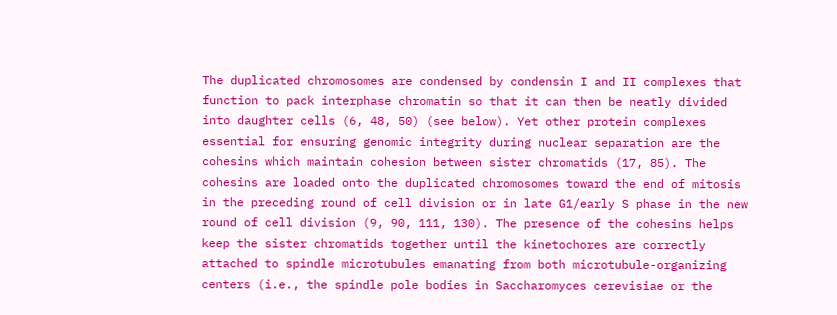The duplicated chromosomes are condensed by condensin I and II complexes that function to pack interphase chromatin so that it can then be neatly divided into daughter cells (6, 48, 50) (see below). Yet other protein complexes essential for ensuring genomic integrity during nuclear separation are the cohesins which maintain cohesion between sister chromatids (17, 85). The cohesins are loaded onto the duplicated chromosomes toward the end of mitosis in the preceding round of cell division or in late G1/early S phase in the new round of cell division (9, 90, 111, 130). The presence of the cohesins helps keep the sister chromatids together until the kinetochores are correctly attached to spindle microtubules emanating from both microtubule-organizing centers (i.e., the spindle pole bodies in Saccharomyces cerevisiae or the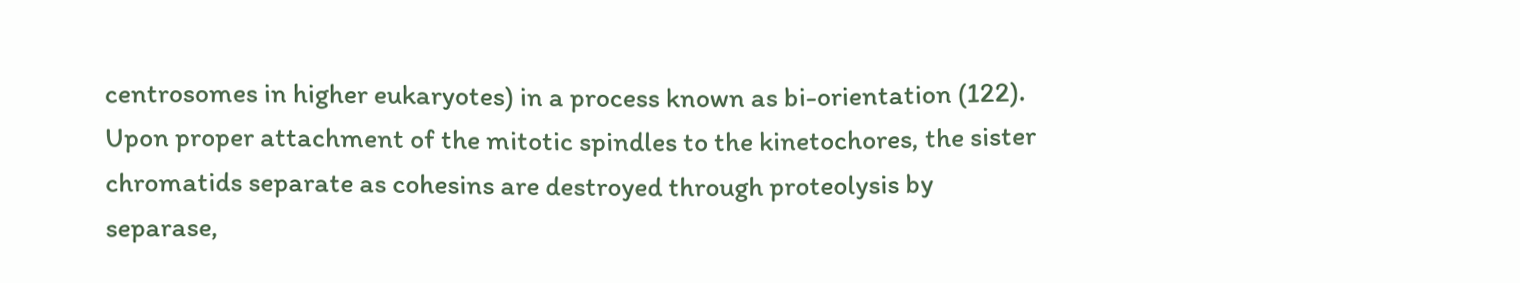centrosomes in higher eukaryotes) in a process known as bi-orientation (122). Upon proper attachment of the mitotic spindles to the kinetochores, the sister chromatids separate as cohesins are destroyed through proteolysis by separase,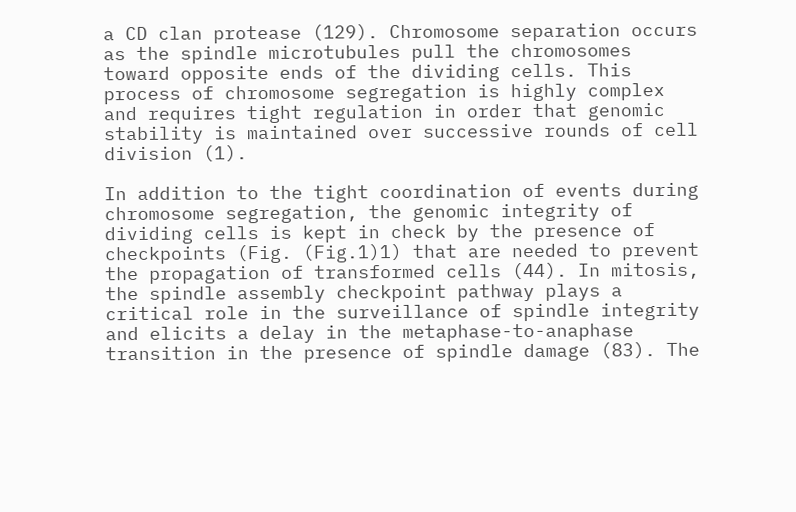a CD clan protease (129). Chromosome separation occurs as the spindle microtubules pull the chromosomes toward opposite ends of the dividing cells. This process of chromosome segregation is highly complex and requires tight regulation in order that genomic stability is maintained over successive rounds of cell division (1).

In addition to the tight coordination of events during chromosome segregation, the genomic integrity of dividing cells is kept in check by the presence of checkpoints (Fig. (Fig.1)1) that are needed to prevent the propagation of transformed cells (44). In mitosis, the spindle assembly checkpoint pathway plays a critical role in the surveillance of spindle integrity and elicits a delay in the metaphase-to-anaphase transition in the presence of spindle damage (83). The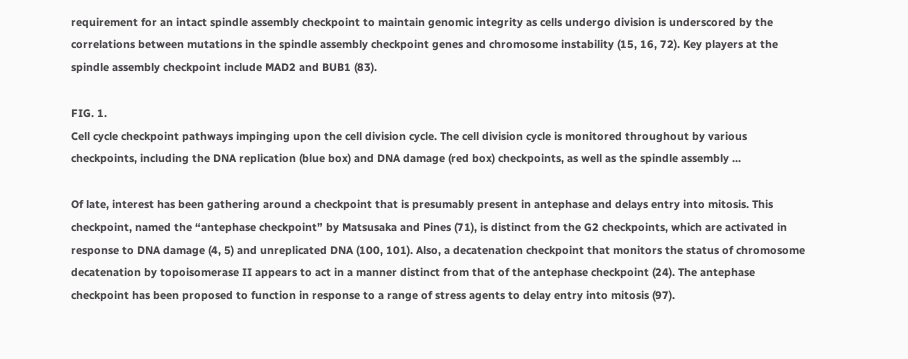requirement for an intact spindle assembly checkpoint to maintain genomic integrity as cells undergo division is underscored by the correlations between mutations in the spindle assembly checkpoint genes and chromosome instability (15, 16, 72). Key players at the spindle assembly checkpoint include MAD2 and BUB1 (83).

FIG. 1.
Cell cycle checkpoint pathways impinging upon the cell division cycle. The cell division cycle is monitored throughout by various checkpoints, including the DNA replication (blue box) and DNA damage (red box) checkpoints, as well as the spindle assembly ...

Of late, interest has been gathering around a checkpoint that is presumably present in antephase and delays entry into mitosis. This checkpoint, named the “antephase checkpoint” by Matsusaka and Pines (71), is distinct from the G2 checkpoints, which are activated in response to DNA damage (4, 5) and unreplicated DNA (100, 101). Also, a decatenation checkpoint that monitors the status of chromosome decatenation by topoisomerase II appears to act in a manner distinct from that of the antephase checkpoint (24). The antephase checkpoint has been proposed to function in response to a range of stress agents to delay entry into mitosis (97).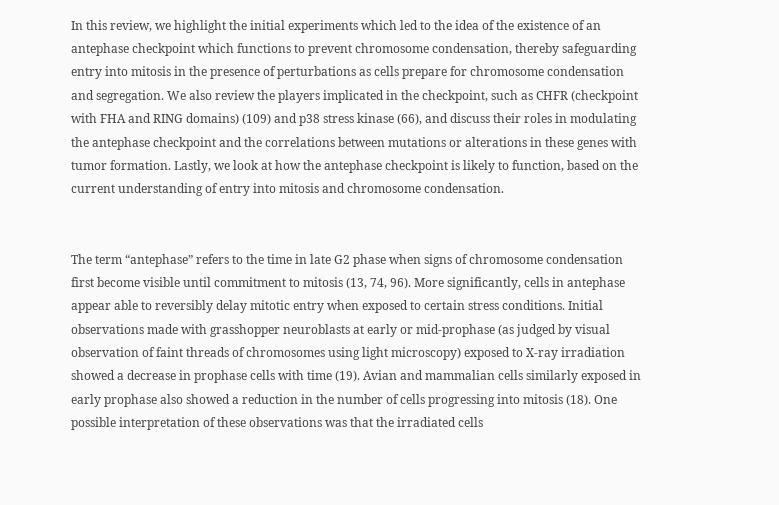In this review, we highlight the initial experiments which led to the idea of the existence of an antephase checkpoint which functions to prevent chromosome condensation, thereby safeguarding entry into mitosis in the presence of perturbations as cells prepare for chromosome condensation and segregation. We also review the players implicated in the checkpoint, such as CHFR (checkpoint with FHA and RING domains) (109) and p38 stress kinase (66), and discuss their roles in modulating the antephase checkpoint and the correlations between mutations or alterations in these genes with tumor formation. Lastly, we look at how the antephase checkpoint is likely to function, based on the current understanding of entry into mitosis and chromosome condensation.


The term “antephase” refers to the time in late G2 phase when signs of chromosome condensation first become visible until commitment to mitosis (13, 74, 96). More significantly, cells in antephase appear able to reversibly delay mitotic entry when exposed to certain stress conditions. Initial observations made with grasshopper neuroblasts at early or mid-prophase (as judged by visual observation of faint threads of chromosomes using light microscopy) exposed to X-ray irradiation showed a decrease in prophase cells with time (19). Avian and mammalian cells similarly exposed in early prophase also showed a reduction in the number of cells progressing into mitosis (18). One possible interpretation of these observations was that the irradiated cells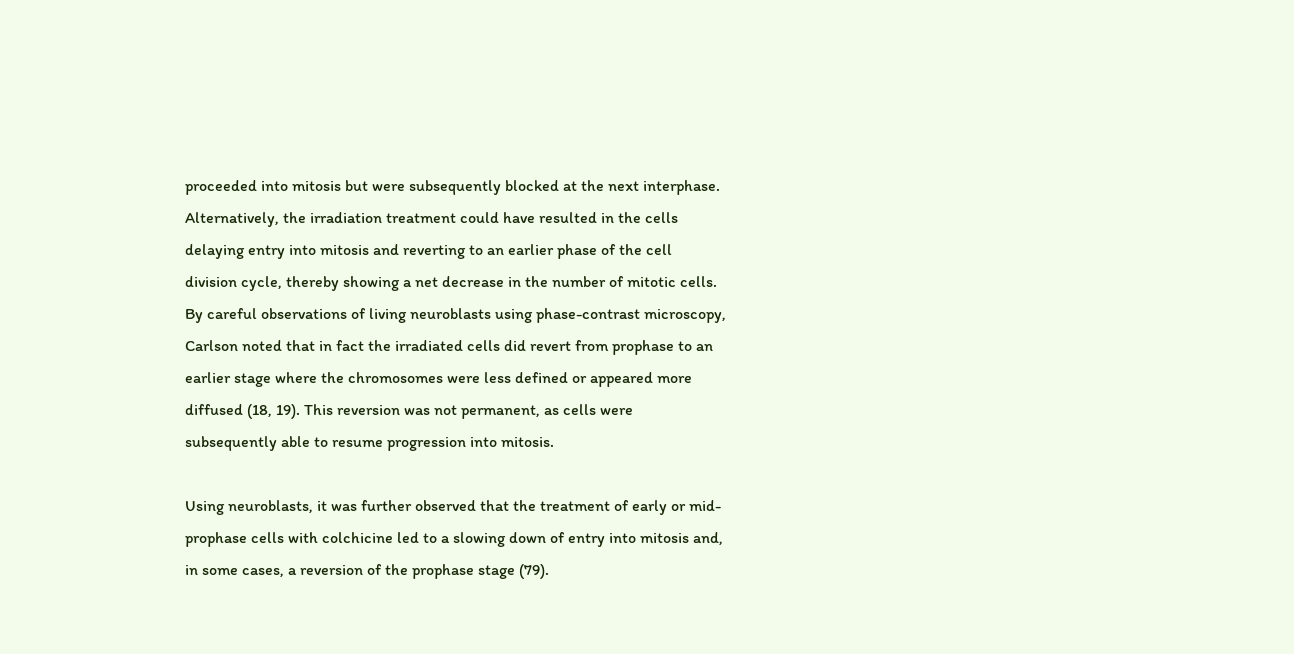proceeded into mitosis but were subsequently blocked at the next interphase. Alternatively, the irradiation treatment could have resulted in the cells delaying entry into mitosis and reverting to an earlier phase of the cell division cycle, thereby showing a net decrease in the number of mitotic cells. By careful observations of living neuroblasts using phase-contrast microscopy, Carlson noted that in fact the irradiated cells did revert from prophase to an earlier stage where the chromosomes were less defined or appeared more diffused (18, 19). This reversion was not permanent, as cells were subsequently able to resume progression into mitosis.

Using neuroblasts, it was further observed that the treatment of early or mid-prophase cells with colchicine led to a slowing down of entry into mitosis and, in some cases, a reversion of the prophase stage (79).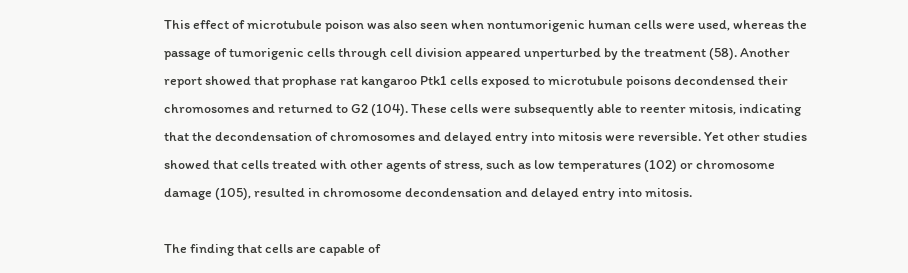This effect of microtubule poison was also seen when nontumorigenic human cells were used, whereas the passage of tumorigenic cells through cell division appeared unperturbed by the treatment (58). Another report showed that prophase rat kangaroo Ptk1 cells exposed to microtubule poisons decondensed their chromosomes and returned to G2 (104). These cells were subsequently able to reenter mitosis, indicating that the decondensation of chromosomes and delayed entry into mitosis were reversible. Yet other studies showed that cells treated with other agents of stress, such as low temperatures (102) or chromosome damage (105), resulted in chromosome decondensation and delayed entry into mitosis.

The finding that cells are capable of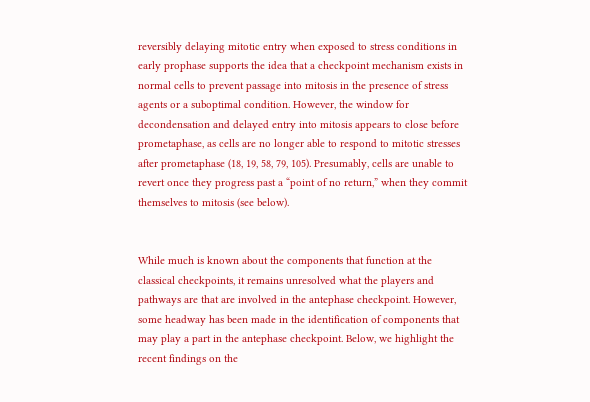reversibly delaying mitotic entry when exposed to stress conditions in early prophase supports the idea that a checkpoint mechanism exists in normal cells to prevent passage into mitosis in the presence of stress agents or a suboptimal condition. However, the window for decondensation and delayed entry into mitosis appears to close before prometaphase, as cells are no longer able to respond to mitotic stresses after prometaphase (18, 19, 58, 79, 105). Presumably, cells are unable to revert once they progress past a “point of no return,” when they commit themselves to mitosis (see below).


While much is known about the components that function at the classical checkpoints, it remains unresolved what the players and pathways are that are involved in the antephase checkpoint. However, some headway has been made in the identification of components that may play a part in the antephase checkpoint. Below, we highlight the recent findings on the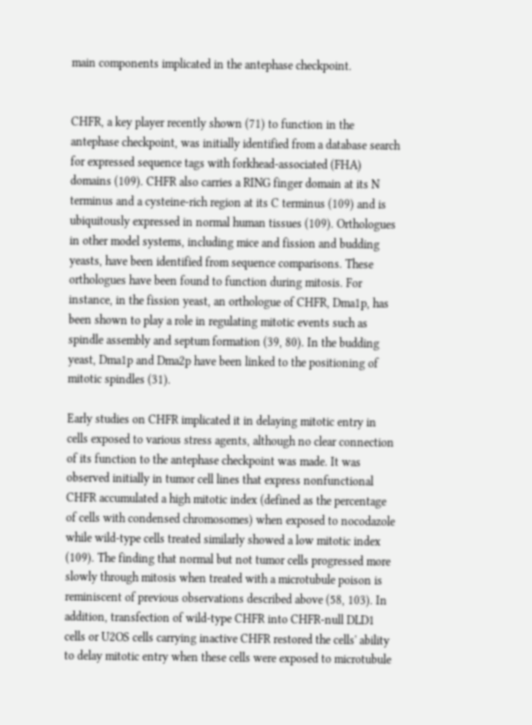main components implicated in the antephase checkpoint.


CHFR, a key player recently shown (71) to function in the antephase checkpoint, was initially identified from a database search for expressed sequence tags with forkhead-associated (FHA) domains (109). CHFR also carries a RING finger domain at its N terminus and a cysteine-rich region at its C terminus (109) and is ubiquitously expressed in normal human tissues (109). Orthologues in other model systems, including mice and fission and budding yeasts, have been identified from sequence comparisons. These orthologues have been found to function during mitosis. For instance, in the fission yeast, an orthologue of CHFR, Dma1p, has been shown to play a role in regulating mitotic events such as spindle assembly and septum formation (39, 80). In the budding yeast, Dma1p and Dma2p have been linked to the positioning of mitotic spindles (31).

Early studies on CHFR implicated it in delaying mitotic entry in cells exposed to various stress agents, although no clear connection of its function to the antephase checkpoint was made. It was observed initially in tumor cell lines that express nonfunctional CHFR accumulated a high mitotic index (defined as the percentage of cells with condensed chromosomes) when exposed to nocodazole while wild-type cells treated similarly showed a low mitotic index (109). The finding that normal but not tumor cells progressed more slowly through mitosis when treated with a microtubule poison is reminiscent of previous observations described above (58, 103). In addition, transfection of wild-type CHFR into CHFR-null DLD1 cells or U2OS cells carrying inactive CHFR restored the cells' ability to delay mitotic entry when these cells were exposed to microtubule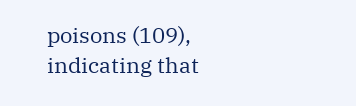poisons (109), indicating that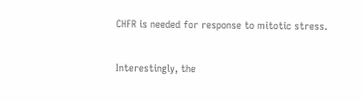CHFR is needed for response to mitotic stress.

Interestingly, the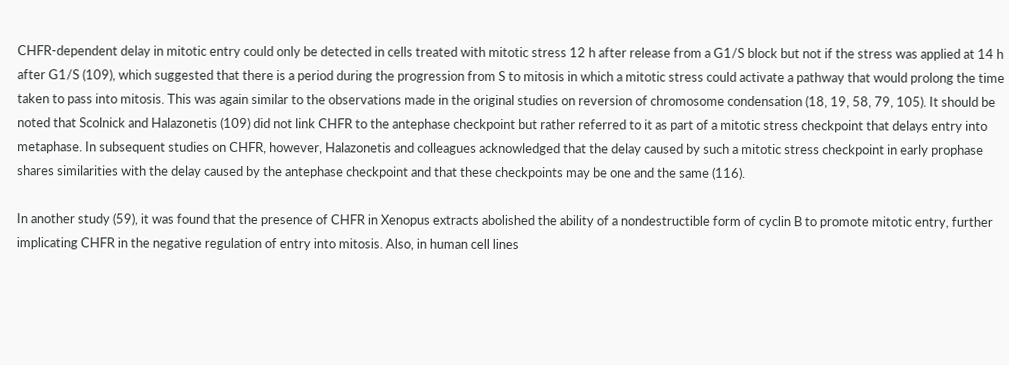CHFR-dependent delay in mitotic entry could only be detected in cells treated with mitotic stress 12 h after release from a G1/S block but not if the stress was applied at 14 h after G1/S (109), which suggested that there is a period during the progression from S to mitosis in which a mitotic stress could activate a pathway that would prolong the time taken to pass into mitosis. This was again similar to the observations made in the original studies on reversion of chromosome condensation (18, 19, 58, 79, 105). It should be noted that Scolnick and Halazonetis (109) did not link CHFR to the antephase checkpoint but rather referred to it as part of a mitotic stress checkpoint that delays entry into metaphase. In subsequent studies on CHFR, however, Halazonetis and colleagues acknowledged that the delay caused by such a mitotic stress checkpoint in early prophase shares similarities with the delay caused by the antephase checkpoint and that these checkpoints may be one and the same (116).

In another study (59), it was found that the presence of CHFR in Xenopus extracts abolished the ability of a nondestructible form of cyclin B to promote mitotic entry, further implicating CHFR in the negative regulation of entry into mitosis. Also, in human cell lines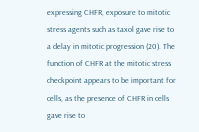expressing CHFR, exposure to mitotic stress agents such as taxol gave rise to a delay in mitotic progression (20). The function of CHFR at the mitotic stress checkpoint appears to be important for cells, as the presence of CHFR in cells gave rise to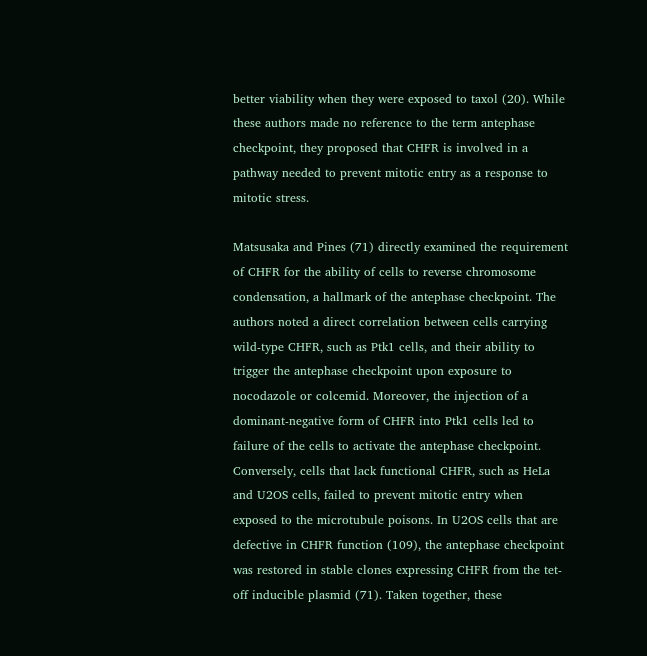better viability when they were exposed to taxol (20). While these authors made no reference to the term antephase checkpoint, they proposed that CHFR is involved in a pathway needed to prevent mitotic entry as a response to mitotic stress.

Matsusaka and Pines (71) directly examined the requirement of CHFR for the ability of cells to reverse chromosome condensation, a hallmark of the antephase checkpoint. The authors noted a direct correlation between cells carrying wild-type CHFR, such as Ptk1 cells, and their ability to trigger the antephase checkpoint upon exposure to nocodazole or colcemid. Moreover, the injection of a dominant-negative form of CHFR into Ptk1 cells led to failure of the cells to activate the antephase checkpoint. Conversely, cells that lack functional CHFR, such as HeLa and U2OS cells, failed to prevent mitotic entry when exposed to the microtubule poisons. In U2OS cells that are defective in CHFR function (109), the antephase checkpoint was restored in stable clones expressing CHFR from the tet-off inducible plasmid (71). Taken together, these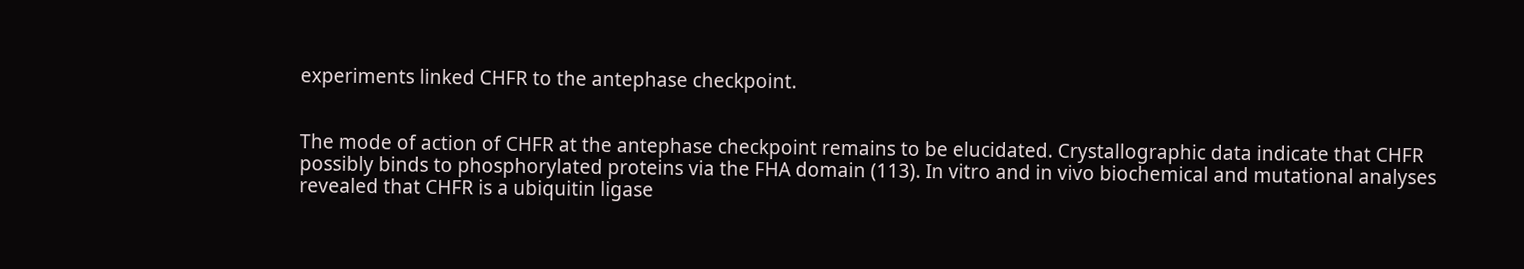experiments linked CHFR to the antephase checkpoint.


The mode of action of CHFR at the antephase checkpoint remains to be elucidated. Crystallographic data indicate that CHFR possibly binds to phosphorylated proteins via the FHA domain (113). In vitro and in vivo biochemical and mutational analyses revealed that CHFR is a ubiquitin ligase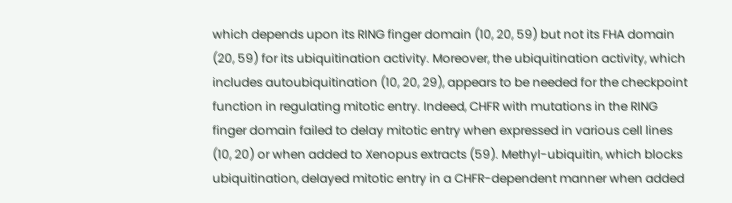which depends upon its RING finger domain (10, 20, 59) but not its FHA domain (20, 59) for its ubiquitination activity. Moreover, the ubiquitination activity, which includes autoubiquitination (10, 20, 29), appears to be needed for the checkpoint function in regulating mitotic entry. Indeed, CHFR with mutations in the RING finger domain failed to delay mitotic entry when expressed in various cell lines (10, 20) or when added to Xenopus extracts (59). Methyl-ubiquitin, which blocks ubiquitination, delayed mitotic entry in a CHFR-dependent manner when added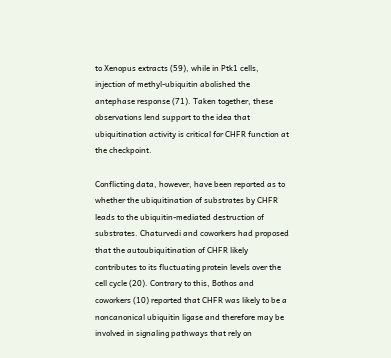to Xenopus extracts (59), while in Ptk1 cells, injection of methyl-ubiquitin abolished the antephase response (71). Taken together, these observations lend support to the idea that ubiquitination activity is critical for CHFR function at the checkpoint.

Conflicting data, however, have been reported as to whether the ubiquitination of substrates by CHFR leads to the ubiquitin-mediated destruction of substrates. Chaturvedi and coworkers had proposed that the autoubiquitination of CHFR likely contributes to its fluctuating protein levels over the cell cycle (20). Contrary to this, Bothos and coworkers (10) reported that CHFR was likely to be a noncanonical ubiquitin ligase and therefore may be involved in signaling pathways that rely on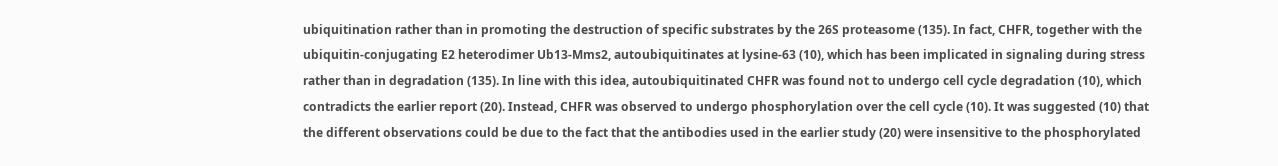ubiquitination rather than in promoting the destruction of specific substrates by the 26S proteasome (135). In fact, CHFR, together with the ubiquitin-conjugating E2 heterodimer Ub13-Mms2, autoubiquitinates at lysine-63 (10), which has been implicated in signaling during stress rather than in degradation (135). In line with this idea, autoubiquitinated CHFR was found not to undergo cell cycle degradation (10), which contradicts the earlier report (20). Instead, CHFR was observed to undergo phosphorylation over the cell cycle (10). It was suggested (10) that the different observations could be due to the fact that the antibodies used in the earlier study (20) were insensitive to the phosphorylated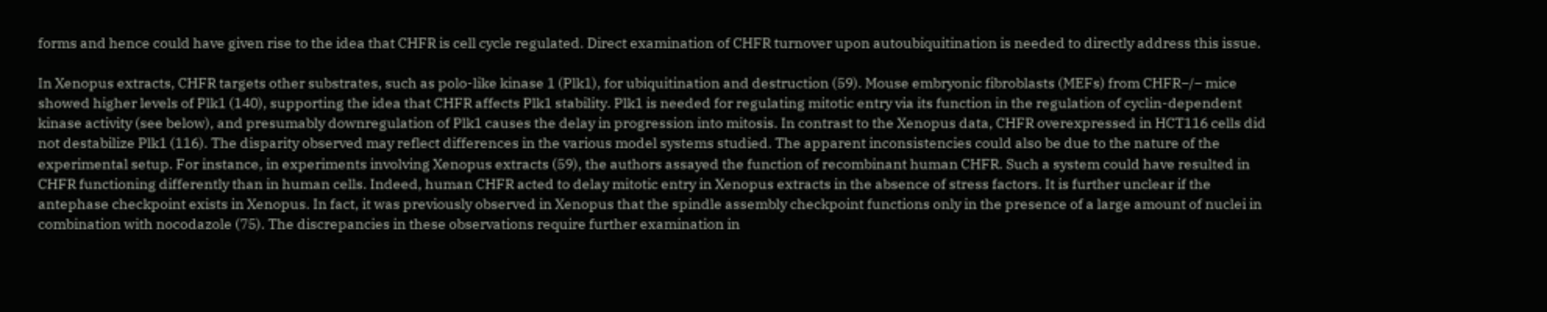forms and hence could have given rise to the idea that CHFR is cell cycle regulated. Direct examination of CHFR turnover upon autoubiquitination is needed to directly address this issue.

In Xenopus extracts, CHFR targets other substrates, such as polo-like kinase 1 (Plk1), for ubiquitination and destruction (59). Mouse embryonic fibroblasts (MEFs) from CHFR−/− mice showed higher levels of Plk1 (140), supporting the idea that CHFR affects Plk1 stability. Plk1 is needed for regulating mitotic entry via its function in the regulation of cyclin-dependent kinase activity (see below), and presumably downregulation of Plk1 causes the delay in progression into mitosis. In contrast to the Xenopus data, CHFR overexpressed in HCT116 cells did not destabilize Plk1 (116). The disparity observed may reflect differences in the various model systems studied. The apparent inconsistencies could also be due to the nature of the experimental setup. For instance, in experiments involving Xenopus extracts (59), the authors assayed the function of recombinant human CHFR. Such a system could have resulted in CHFR functioning differently than in human cells. Indeed, human CHFR acted to delay mitotic entry in Xenopus extracts in the absence of stress factors. It is further unclear if the antephase checkpoint exists in Xenopus. In fact, it was previously observed in Xenopus that the spindle assembly checkpoint functions only in the presence of a large amount of nuclei in combination with nocodazole (75). The discrepancies in these observations require further examination in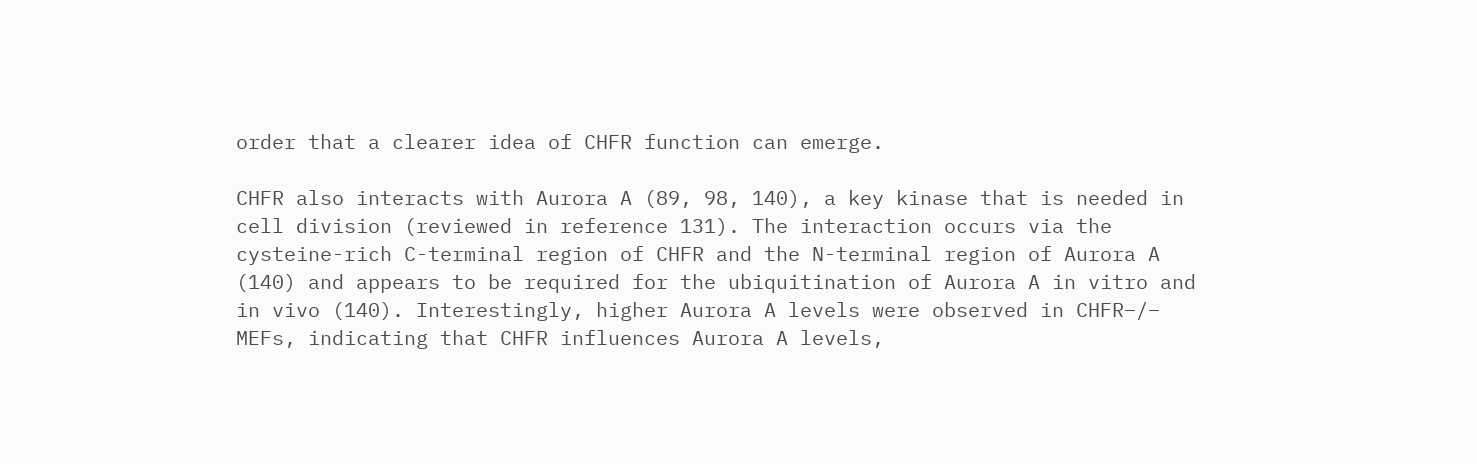order that a clearer idea of CHFR function can emerge.

CHFR also interacts with Aurora A (89, 98, 140), a key kinase that is needed in cell division (reviewed in reference 131). The interaction occurs via the cysteine-rich C-terminal region of CHFR and the N-terminal region of Aurora A (140) and appears to be required for the ubiquitination of Aurora A in vitro and in vivo (140). Interestingly, higher Aurora A levels were observed in CHFR−/− MEFs, indicating that CHFR influences Aurora A levels,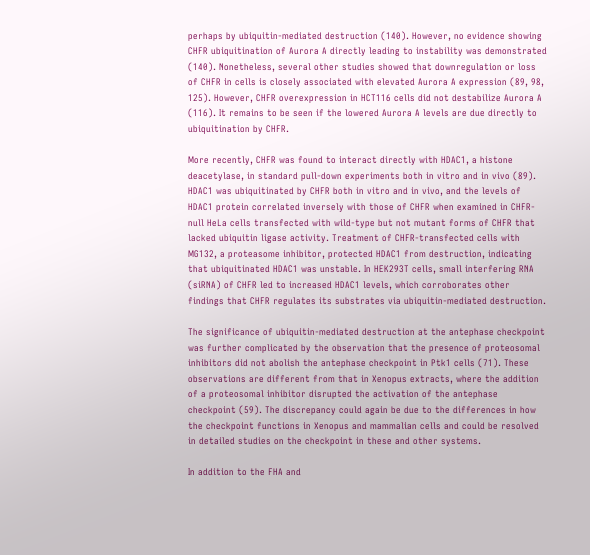perhaps by ubiquitin-mediated destruction (140). However, no evidence showing CHFR ubiquitination of Aurora A directly leading to instability was demonstrated (140). Nonetheless, several other studies showed that downregulation or loss of CHFR in cells is closely associated with elevated Aurora A expression (89, 98, 125). However, CHFR overexpression in HCT116 cells did not destabilize Aurora A (116). It remains to be seen if the lowered Aurora A levels are due directly to ubiquitination by CHFR.

More recently, CHFR was found to interact directly with HDAC1, a histone deacetylase, in standard pull-down experiments both in vitro and in vivo (89). HDAC1 was ubiquitinated by CHFR both in vitro and in vivo, and the levels of HDAC1 protein correlated inversely with those of CHFR when examined in CHFR-null HeLa cells transfected with wild-type but not mutant forms of CHFR that lacked ubiquitin ligase activity. Treatment of CHFR-transfected cells with MG132, a proteasome inhibitor, protected HDAC1 from destruction, indicating that ubiquitinated HDAC1 was unstable. In HEK293T cells, small interfering RNA (siRNA) of CHFR led to increased HDAC1 levels, which corroborates other findings that CHFR regulates its substrates via ubiquitin-mediated destruction.

The significance of ubiquitin-mediated destruction at the antephase checkpoint was further complicated by the observation that the presence of proteosomal inhibitors did not abolish the antephase checkpoint in Ptk1 cells (71). These observations are different from that in Xenopus extracts, where the addition of a proteosomal inhibitor disrupted the activation of the antephase checkpoint (59). The discrepancy could again be due to the differences in how the checkpoint functions in Xenopus and mammalian cells and could be resolved in detailed studies on the checkpoint in these and other systems.

In addition to the FHA and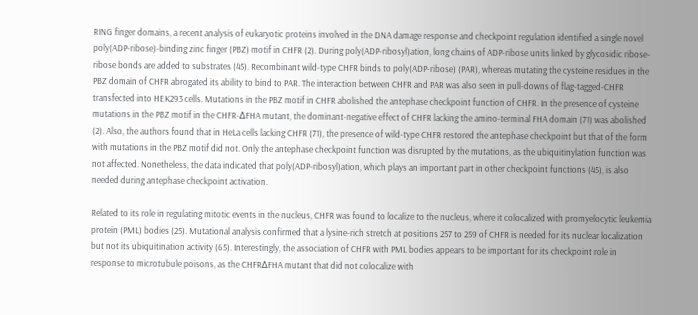RING finger domains, a recent analysis of eukaryotic proteins involved in the DNA damage response and checkpoint regulation identified a single novel poly(ADP-ribose)-binding zinc finger (PBZ) motif in CHFR (2). During poly(ADP-ribosyl)ation, long chains of ADP-ribose units linked by glycosidic ribose-ribose bonds are added to substrates (45). Recombinant wild-type CHFR binds to poly(ADP-ribose) (PAR), whereas mutating the cysteine residues in the PBZ domain of CHFR abrogated its ability to bind to PAR. The interaction between CHFR and PAR was also seen in pull-downs of flag-tagged-CHFR transfected into HEK293 cells. Mutations in the PBZ motif in CHFR abolished the antephase checkpoint function of CHFR. In the presence of cysteine mutations in the PBZ motif in the CHFR-ΔFHA mutant, the dominant-negative effect of CHFR lacking the amino-terminal FHA domain (71) was abolished (2). Also, the authors found that in HeLa cells lacking CHFR (71), the presence of wild-type CHFR restored the antephase checkpoint but that of the form with mutations in the PBZ motif did not. Only the antephase checkpoint function was disrupted by the mutations, as the ubiquitinylation function was not affected. Nonetheless, the data indicated that poly(ADP-ribosyl)ation, which plays an important part in other checkpoint functions (45), is also needed during antephase checkpoint activation.

Related to its role in regulating mitotic events in the nucleus, CHFR was found to localize to the nucleus, where it colocalized with promyelocytic leukemia protein (PML) bodies (25). Mutational analysis confirmed that a lysine-rich stretch at positions 257 to 259 of CHFR is needed for its nuclear localization but not its ubiquitination activity (65). Interestingly, the association of CHFR with PML bodies appears to be important for its checkpoint role in response to microtubule poisons, as the CHFRΔFHA mutant that did not colocalize with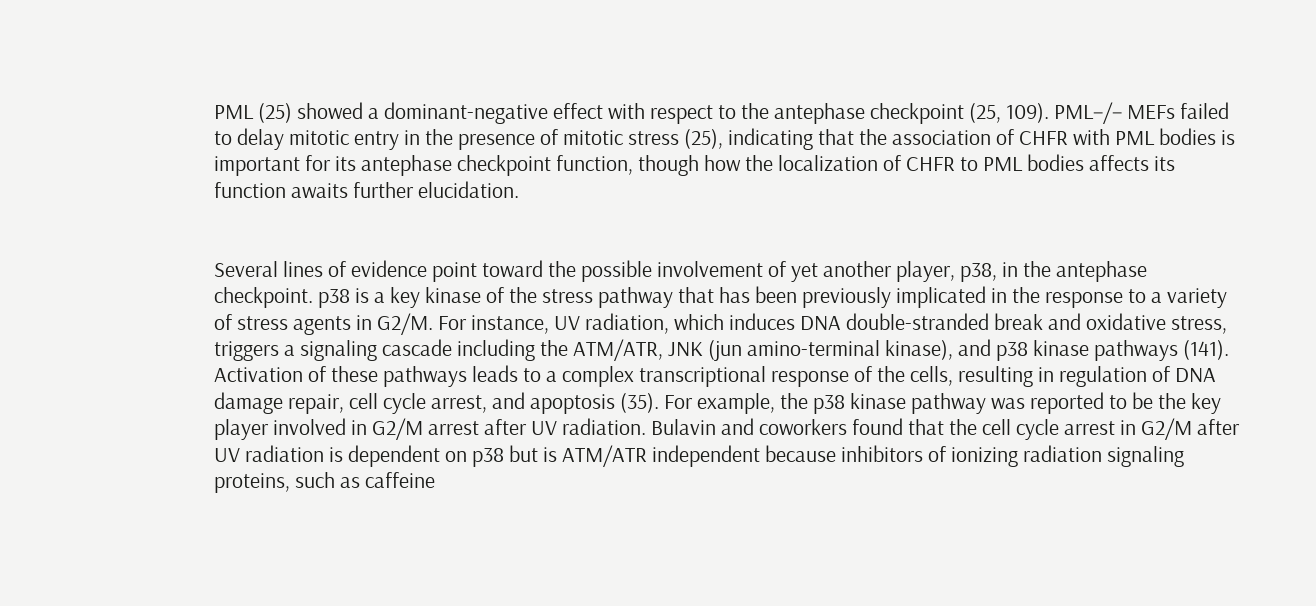PML (25) showed a dominant-negative effect with respect to the antephase checkpoint (25, 109). PML−/− MEFs failed to delay mitotic entry in the presence of mitotic stress (25), indicating that the association of CHFR with PML bodies is important for its antephase checkpoint function, though how the localization of CHFR to PML bodies affects its function awaits further elucidation.


Several lines of evidence point toward the possible involvement of yet another player, p38, in the antephase checkpoint. p38 is a key kinase of the stress pathway that has been previously implicated in the response to a variety of stress agents in G2/M. For instance, UV radiation, which induces DNA double-stranded break and oxidative stress, triggers a signaling cascade including the ATM/ATR, JNK (jun amino-terminal kinase), and p38 kinase pathways (141). Activation of these pathways leads to a complex transcriptional response of the cells, resulting in regulation of DNA damage repair, cell cycle arrest, and apoptosis (35). For example, the p38 kinase pathway was reported to be the key player involved in G2/M arrest after UV radiation. Bulavin and coworkers found that the cell cycle arrest in G2/M after UV radiation is dependent on p38 but is ATM/ATR independent because inhibitors of ionizing radiation signaling proteins, such as caffeine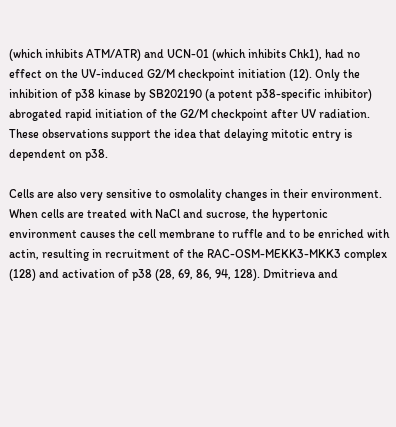(which inhibits ATM/ATR) and UCN-01 (which inhibits Chk1), had no effect on the UV-induced G2/M checkpoint initiation (12). Only the inhibition of p38 kinase by SB202190 (a potent p38-specific inhibitor) abrogated rapid initiation of the G2/M checkpoint after UV radiation. These observations support the idea that delaying mitotic entry is dependent on p38.

Cells are also very sensitive to osmolality changes in their environment. When cells are treated with NaCl and sucrose, the hypertonic environment causes the cell membrane to ruffle and to be enriched with actin, resulting in recruitment of the RAC-OSM-MEKK3-MKK3 complex (128) and activation of p38 (28, 69, 86, 94, 128). Dmitrieva and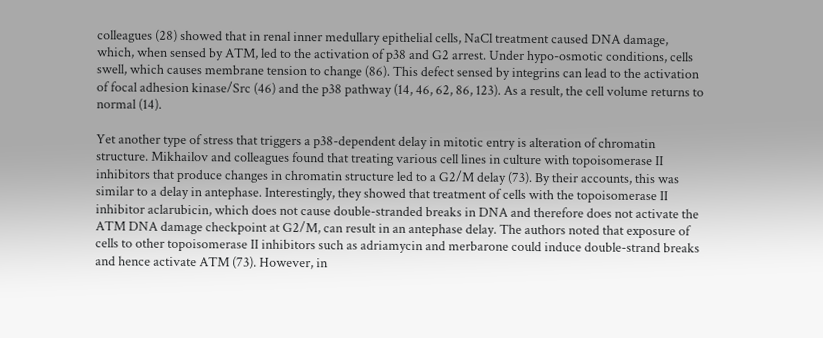colleagues (28) showed that in renal inner medullary epithelial cells, NaCl treatment caused DNA damage, which, when sensed by ATM, led to the activation of p38 and G2 arrest. Under hypo-osmotic conditions, cells swell, which causes membrane tension to change (86). This defect sensed by integrins can lead to the activation of focal adhesion kinase/Src (46) and the p38 pathway (14, 46, 62, 86, 123). As a result, the cell volume returns to normal (14).

Yet another type of stress that triggers a p38-dependent delay in mitotic entry is alteration of chromatin structure. Mikhailov and colleagues found that treating various cell lines in culture with topoisomerase II inhibitors that produce changes in chromatin structure led to a G2/M delay (73). By their accounts, this was similar to a delay in antephase. Interestingly, they showed that treatment of cells with the topoisomerase II inhibitor aclarubicin, which does not cause double-stranded breaks in DNA and therefore does not activate the ATM DNA damage checkpoint at G2/M, can result in an antephase delay. The authors noted that exposure of cells to other topoisomerase II inhibitors such as adriamycin and merbarone could induce double-strand breaks and hence activate ATM (73). However, in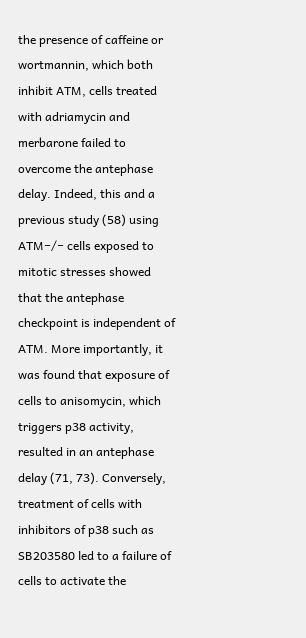the presence of caffeine or wortmannin, which both inhibit ATM, cells treated with adriamycin and merbarone failed to overcome the antephase delay. Indeed, this and a previous study (58) using ATM−/− cells exposed to mitotic stresses showed that the antephase checkpoint is independent of ATM. More importantly, it was found that exposure of cells to anisomycin, which triggers p38 activity, resulted in an antephase delay (71, 73). Conversely, treatment of cells with inhibitors of p38 such as SB203580 led to a failure of cells to activate the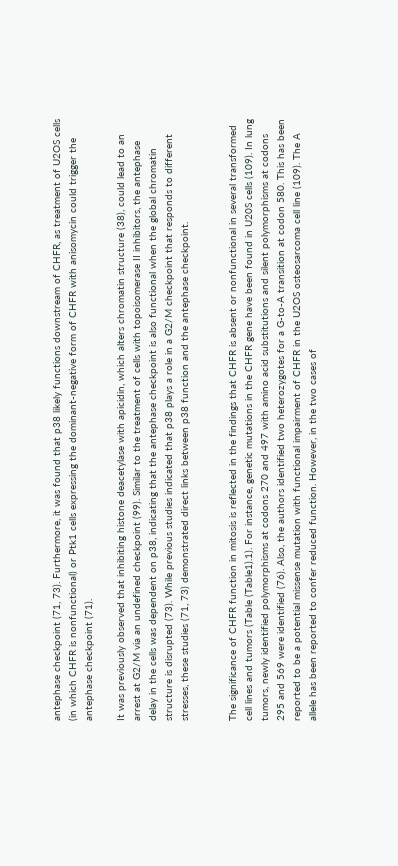antephase checkpoint (71, 73). Furthermore, it was found that p38 likely functions downstream of CHFR, as treatment of U2OS cells (in which CHFR is nonfunctional) or Ptk1 cells expressing the dominant-negative form of CHFR with anisomycin could trigger the antephase checkpoint (71).

It was previously observed that inhibiting histone deacetylase with apicidin, which alters chromatin structure (38), could lead to an arrest at G2/M via an undefined checkpoint (99). Similar to the treatment of cells with topoisomerase II inhibitors, the antephase delay in the cells was dependent on p38, indicating that the antephase checkpoint is also functional when the global chromatin structure is disrupted (73). While previous studies indicated that p38 plays a role in a G2/M checkpoint that responds to different stresses, these studies (71, 73) demonstrated direct links between p38 function and the antephase checkpoint.


The significance of CHFR function in mitosis is reflected in the findings that CHFR is absent or nonfunctional in several transformed cell lines and tumors (Table (Table1).1). For instance, genetic mutations in the CHFR gene have been found in U20S cells (109). In lung tumors, newly identified polymorphisms at codons 270 and 497 with amino acid substitutions and silent polymorphisms at codons 295 and 569 were identified (76). Also, the authors identified two heterozygotes for a G-to-A transition at codon 580. This has been reported to be a potential missense mutation with functional impairment of CHFR in the U2OS osteosarcoma cell line (109). The A allele has been reported to confer reduced function. However, in the two cases of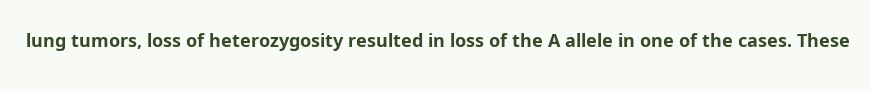lung tumors, loss of heterozygosity resulted in loss of the A allele in one of the cases. These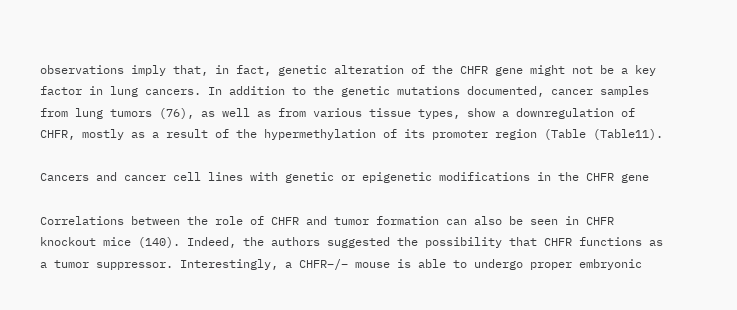observations imply that, in fact, genetic alteration of the CHFR gene might not be a key factor in lung cancers. In addition to the genetic mutations documented, cancer samples from lung tumors (76), as well as from various tissue types, show a downregulation of CHFR, mostly as a result of the hypermethylation of its promoter region (Table (Table11).

Cancers and cancer cell lines with genetic or epigenetic modifications in the CHFR gene

Correlations between the role of CHFR and tumor formation can also be seen in CHFR knockout mice (140). Indeed, the authors suggested the possibility that CHFR functions as a tumor suppressor. Interestingly, a CHFR−/− mouse is able to undergo proper embryonic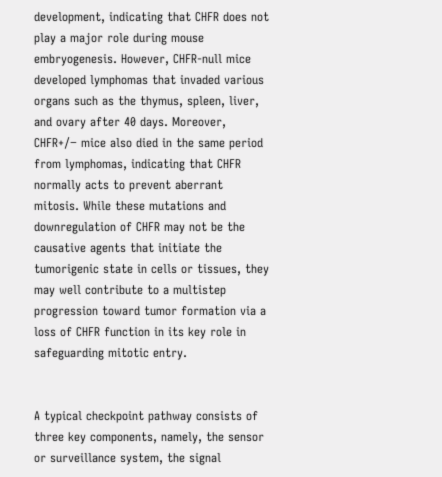development, indicating that CHFR does not play a major role during mouse embryogenesis. However, CHFR-null mice developed lymphomas that invaded various organs such as the thymus, spleen, liver, and ovary after 40 days. Moreover, CHFR+/− mice also died in the same period from lymphomas, indicating that CHFR normally acts to prevent aberrant mitosis. While these mutations and downregulation of CHFR may not be the causative agents that initiate the tumorigenic state in cells or tissues, they may well contribute to a multistep progression toward tumor formation via a loss of CHFR function in its key role in safeguarding mitotic entry.


A typical checkpoint pathway consists of three key components, namely, the sensor or surveillance system, the signal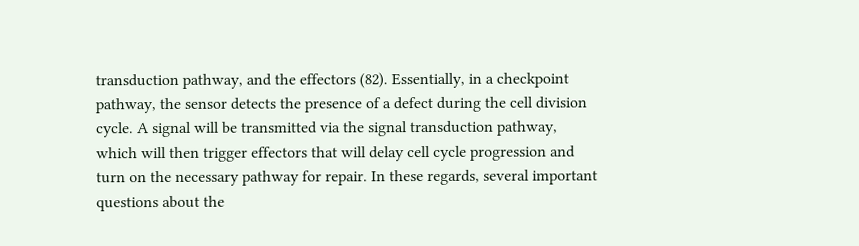transduction pathway, and the effectors (82). Essentially, in a checkpoint pathway, the sensor detects the presence of a defect during the cell division cycle. A signal will be transmitted via the signal transduction pathway, which will then trigger effectors that will delay cell cycle progression and turn on the necessary pathway for repair. In these regards, several important questions about the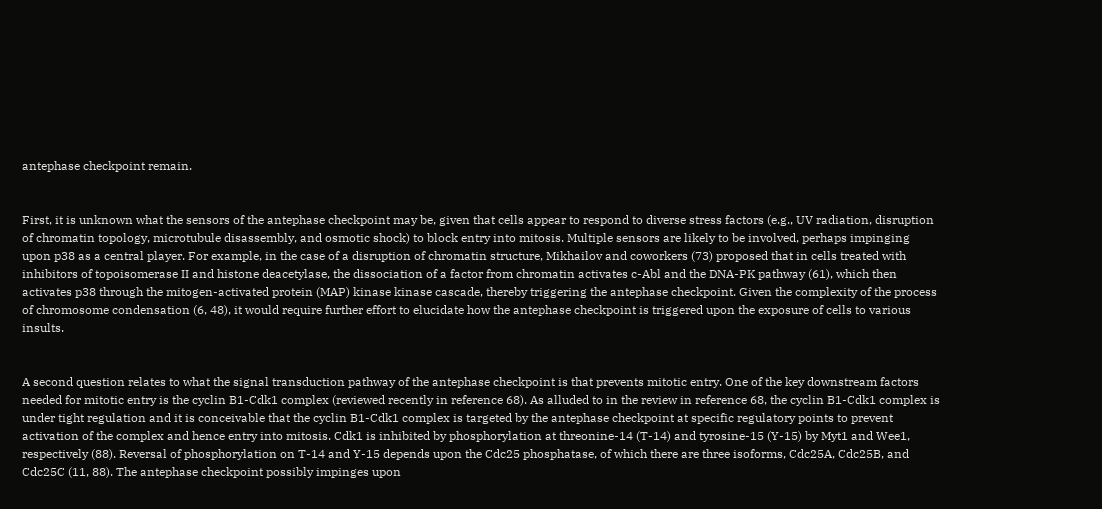antephase checkpoint remain.


First, it is unknown what the sensors of the antephase checkpoint may be, given that cells appear to respond to diverse stress factors (e.g., UV radiation, disruption of chromatin topology, microtubule disassembly, and osmotic shock) to block entry into mitosis. Multiple sensors are likely to be involved, perhaps impinging upon p38 as a central player. For example, in the case of a disruption of chromatin structure, Mikhailov and coworkers (73) proposed that in cells treated with inhibitors of topoisomerase II and histone deacetylase, the dissociation of a factor from chromatin activates c-Abl and the DNA-PK pathway (61), which then activates p38 through the mitogen-activated protein (MAP) kinase kinase cascade, thereby triggering the antephase checkpoint. Given the complexity of the process of chromosome condensation (6, 48), it would require further effort to elucidate how the antephase checkpoint is triggered upon the exposure of cells to various insults.


A second question relates to what the signal transduction pathway of the antephase checkpoint is that prevents mitotic entry. One of the key downstream factors needed for mitotic entry is the cyclin B1-Cdk1 complex (reviewed recently in reference 68). As alluded to in the review in reference 68, the cyclin B1-Cdk1 complex is under tight regulation and it is conceivable that the cyclin B1-Cdk1 complex is targeted by the antephase checkpoint at specific regulatory points to prevent activation of the complex and hence entry into mitosis. Cdk1 is inhibited by phosphorylation at threonine-14 (T-14) and tyrosine-15 (Y-15) by Myt1 and Wee1, respectively (88). Reversal of phosphorylation on T-14 and Y-15 depends upon the Cdc25 phosphatase, of which there are three isoforms, Cdc25A, Cdc25B, and Cdc25C (11, 88). The antephase checkpoint possibly impinges upon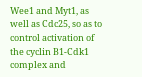Wee1 and Myt1, as well as Cdc25, so as to control activation of the cyclin B1-Cdk1 complex and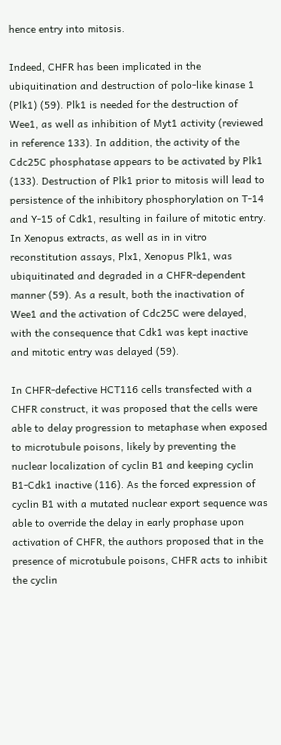hence entry into mitosis.

Indeed, CHFR has been implicated in the ubiquitination and destruction of polo-like kinase 1 (Plk1) (59). Plk1 is needed for the destruction of Wee1, as well as inhibition of Myt1 activity (reviewed in reference 133). In addition, the activity of the Cdc25C phosphatase appears to be activated by Plk1 (133). Destruction of Plk1 prior to mitosis will lead to persistence of the inhibitory phosphorylation on T-14 and Y-15 of Cdk1, resulting in failure of mitotic entry. In Xenopus extracts, as well as in in vitro reconstitution assays, Plx1, Xenopus Plk1, was ubiquitinated and degraded in a CHFR-dependent manner (59). As a result, both the inactivation of Wee1 and the activation of Cdc25C were delayed, with the consequence that Cdk1 was kept inactive and mitotic entry was delayed (59).

In CHFR-defective HCT116 cells transfected with a CHFR construct, it was proposed that the cells were able to delay progression to metaphase when exposed to microtubule poisons, likely by preventing the nuclear localization of cyclin B1 and keeping cyclin B1-Cdk1 inactive (116). As the forced expression of cyclin B1 with a mutated nuclear export sequence was able to override the delay in early prophase upon activation of CHFR, the authors proposed that in the presence of microtubule poisons, CHFR acts to inhibit the cyclin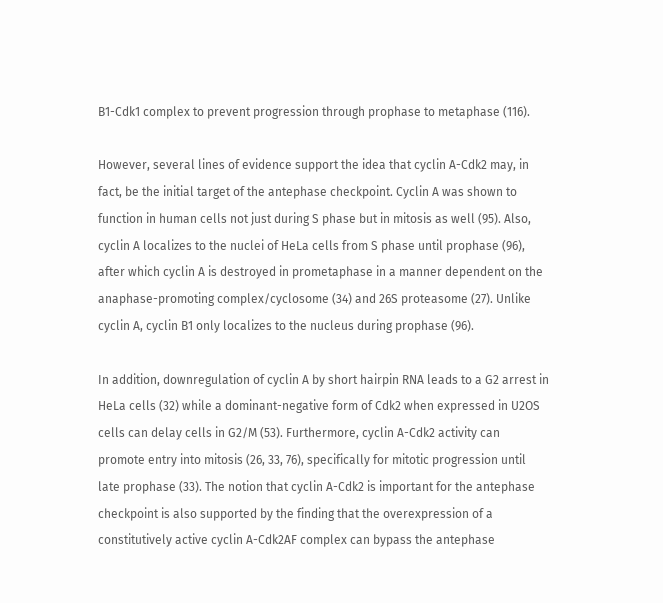B1-Cdk1 complex to prevent progression through prophase to metaphase (116).

However, several lines of evidence support the idea that cyclin A-Cdk2 may, in fact, be the initial target of the antephase checkpoint. Cyclin A was shown to function in human cells not just during S phase but in mitosis as well (95). Also, cyclin A localizes to the nuclei of HeLa cells from S phase until prophase (96), after which cyclin A is destroyed in prometaphase in a manner dependent on the anaphase-promoting complex/cyclosome (34) and 26S proteasome (27). Unlike cyclin A, cyclin B1 only localizes to the nucleus during prophase (96).

In addition, downregulation of cyclin A by short hairpin RNA leads to a G2 arrest in HeLa cells (32) while a dominant-negative form of Cdk2 when expressed in U2OS cells can delay cells in G2/M (53). Furthermore, cyclin A-Cdk2 activity can promote entry into mitosis (26, 33, 76), specifically for mitotic progression until late prophase (33). The notion that cyclin A-Cdk2 is important for the antephase checkpoint is also supported by the finding that the overexpression of a constitutively active cyclin A-Cdk2AF complex can bypass the antephase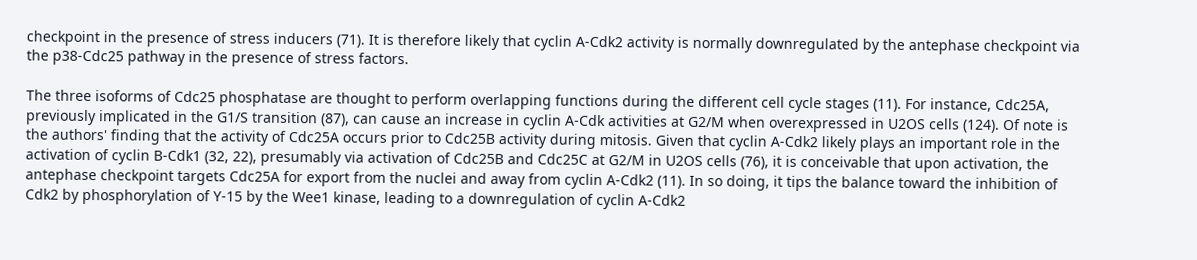checkpoint in the presence of stress inducers (71). It is therefore likely that cyclin A-Cdk2 activity is normally downregulated by the antephase checkpoint via the p38-Cdc25 pathway in the presence of stress factors.

The three isoforms of Cdc25 phosphatase are thought to perform overlapping functions during the different cell cycle stages (11). For instance, Cdc25A, previously implicated in the G1/S transition (87), can cause an increase in cyclin A-Cdk activities at G2/M when overexpressed in U2OS cells (124). Of note is the authors' finding that the activity of Cdc25A occurs prior to Cdc25B activity during mitosis. Given that cyclin A-Cdk2 likely plays an important role in the activation of cyclin B-Cdk1 (32, 22), presumably via activation of Cdc25B and Cdc25C at G2/M in U2OS cells (76), it is conceivable that upon activation, the antephase checkpoint targets Cdc25A for export from the nuclei and away from cyclin A-Cdk2 (11). In so doing, it tips the balance toward the inhibition of Cdk2 by phosphorylation of Y-15 by the Wee1 kinase, leading to a downregulation of cyclin A-Cdk2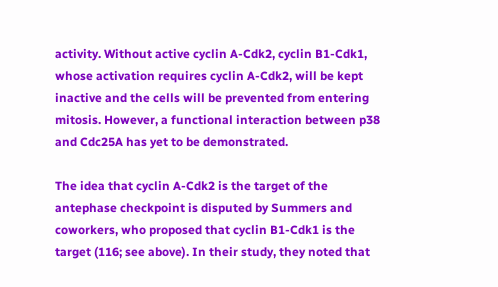activity. Without active cyclin A-Cdk2, cyclin B1-Cdk1, whose activation requires cyclin A-Cdk2, will be kept inactive and the cells will be prevented from entering mitosis. However, a functional interaction between p38 and Cdc25A has yet to be demonstrated.

The idea that cyclin A-Cdk2 is the target of the antephase checkpoint is disputed by Summers and coworkers, who proposed that cyclin B1-Cdk1 is the target (116; see above). In their study, they noted that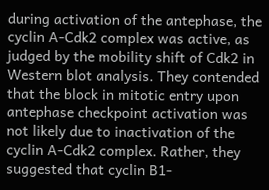during activation of the antephase, the cyclin A-Cdk2 complex was active, as judged by the mobility shift of Cdk2 in Western blot analysis. They contended that the block in mitotic entry upon antephase checkpoint activation was not likely due to inactivation of the cyclin A-Cdk2 complex. Rather, they suggested that cyclin B1-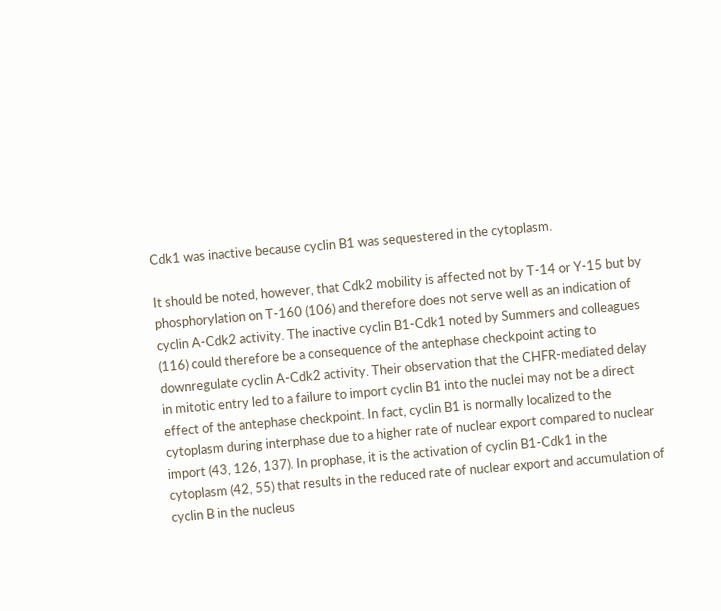Cdk1 was inactive because cyclin B1 was sequestered in the cytoplasm.

It should be noted, however, that Cdk2 mobility is affected not by T-14 or Y-15 but by phosphorylation on T-160 (106) and therefore does not serve well as an indication of cyclin A-Cdk2 activity. The inactive cyclin B1-Cdk1 noted by Summers and colleagues (116) could therefore be a consequence of the antephase checkpoint acting to downregulate cyclin A-Cdk2 activity. Their observation that the CHFR-mediated delay in mitotic entry led to a failure to import cyclin B1 into the nuclei may not be a direct effect of the antephase checkpoint. In fact, cyclin B1 is normally localized to the cytoplasm during interphase due to a higher rate of nuclear export compared to nuclear import (43, 126, 137). In prophase, it is the activation of cyclin B1-Cdk1 in the cytoplasm (42, 55) that results in the reduced rate of nuclear export and accumulation of cyclin B in the nucleus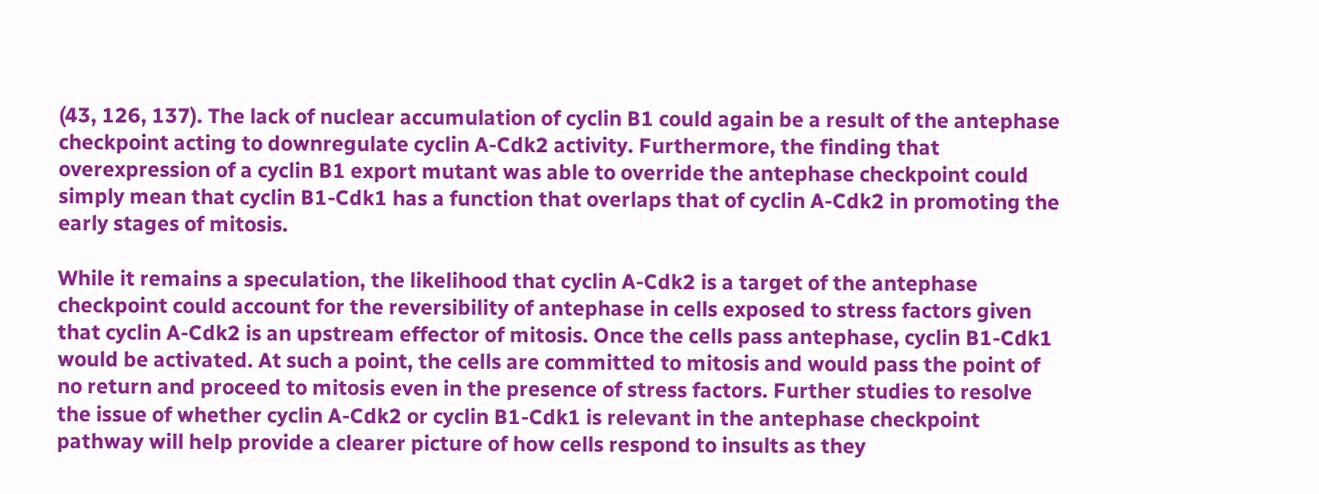(43, 126, 137). The lack of nuclear accumulation of cyclin B1 could again be a result of the antephase checkpoint acting to downregulate cyclin A-Cdk2 activity. Furthermore, the finding that overexpression of a cyclin B1 export mutant was able to override the antephase checkpoint could simply mean that cyclin B1-Cdk1 has a function that overlaps that of cyclin A-Cdk2 in promoting the early stages of mitosis.

While it remains a speculation, the likelihood that cyclin A-Cdk2 is a target of the antephase checkpoint could account for the reversibility of antephase in cells exposed to stress factors given that cyclin A-Cdk2 is an upstream effector of mitosis. Once the cells pass antephase, cyclin B1-Cdk1 would be activated. At such a point, the cells are committed to mitosis and would pass the point of no return and proceed to mitosis even in the presence of stress factors. Further studies to resolve the issue of whether cyclin A-Cdk2 or cyclin B1-Cdk1 is relevant in the antephase checkpoint pathway will help provide a clearer picture of how cells respond to insults as they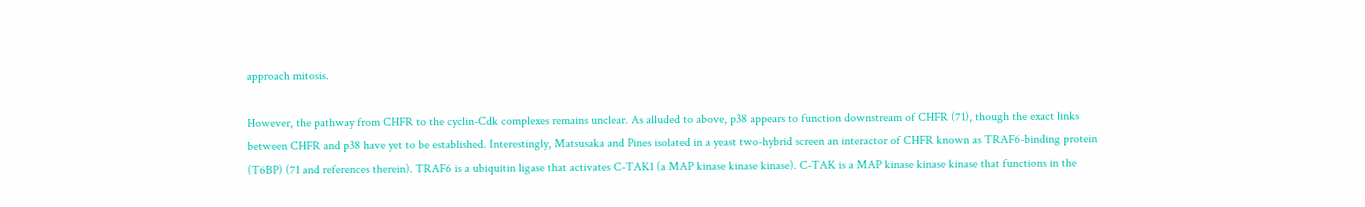approach mitosis.

However, the pathway from CHFR to the cyclin-Cdk complexes remains unclear. As alluded to above, p38 appears to function downstream of CHFR (71), though the exact links between CHFR and p38 have yet to be established. Interestingly, Matsusaka and Pines isolated in a yeast two-hybrid screen an interactor of CHFR known as TRAF6-binding protein (T6BP) (71 and references therein). TRAF6 is a ubiquitin ligase that activates C-TAK1 (a MAP kinase kinase kinase). C-TAK is a MAP kinase kinase kinase that functions in the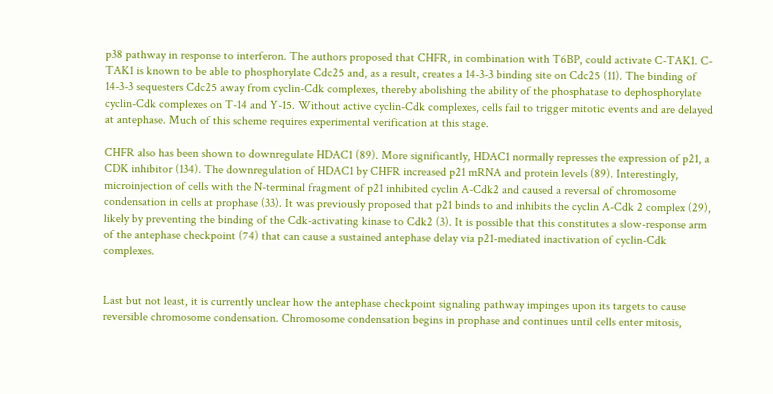p38 pathway in response to interferon. The authors proposed that CHFR, in combination with T6BP, could activate C-TAK1. C-TAK1 is known to be able to phosphorylate Cdc25 and, as a result, creates a 14-3-3 binding site on Cdc25 (11). The binding of 14-3-3 sequesters Cdc25 away from cyclin-Cdk complexes, thereby abolishing the ability of the phosphatase to dephosphorylate cyclin-Cdk complexes on T-14 and Y-15. Without active cyclin-Cdk complexes, cells fail to trigger mitotic events and are delayed at antephase. Much of this scheme requires experimental verification at this stage.

CHFR also has been shown to downregulate HDAC1 (89). More significantly, HDAC1 normally represses the expression of p21, a CDK inhibitor (134). The downregulation of HDAC1 by CHFR increased p21 mRNA and protein levels (89). Interestingly, microinjection of cells with the N-terminal fragment of p21 inhibited cyclin A-Cdk2 and caused a reversal of chromosome condensation in cells at prophase (33). It was previously proposed that p21 binds to and inhibits the cyclin A-Cdk 2 complex (29), likely by preventing the binding of the Cdk-activating kinase to Cdk2 (3). It is possible that this constitutes a slow-response arm of the antephase checkpoint (74) that can cause a sustained antephase delay via p21-mediated inactivation of cyclin-Cdk complexes.


Last but not least, it is currently unclear how the antephase checkpoint signaling pathway impinges upon its targets to cause reversible chromosome condensation. Chromosome condensation begins in prophase and continues until cells enter mitosis,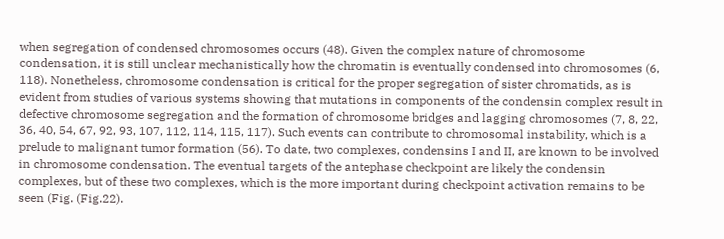when segregation of condensed chromosomes occurs (48). Given the complex nature of chromosome condensation, it is still unclear mechanistically how the chromatin is eventually condensed into chromosomes (6, 118). Nonetheless, chromosome condensation is critical for the proper segregation of sister chromatids, as is evident from studies of various systems showing that mutations in components of the condensin complex result in defective chromosome segregation and the formation of chromosome bridges and lagging chromosomes (7, 8, 22, 36, 40, 54, 67, 92, 93, 107, 112, 114, 115, 117). Such events can contribute to chromosomal instability, which is a prelude to malignant tumor formation (56). To date, two complexes, condensins I and II, are known to be involved in chromosome condensation. The eventual targets of the antephase checkpoint are likely the condensin complexes, but of these two complexes, which is the more important during checkpoint activation remains to be seen (Fig. (Fig.22).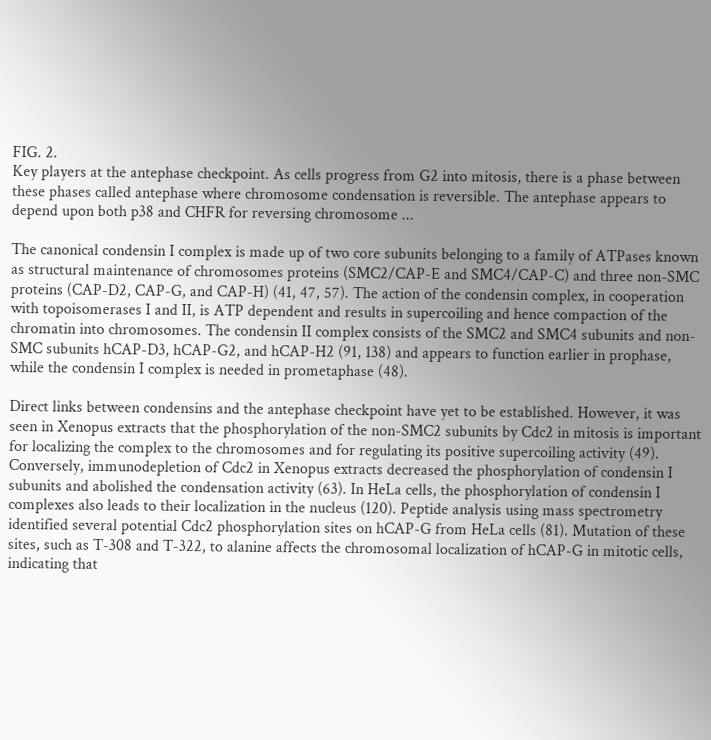FIG. 2.
Key players at the antephase checkpoint. As cells progress from G2 into mitosis, there is a phase between these phases called antephase where chromosome condensation is reversible. The antephase appears to depend upon both p38 and CHFR for reversing chromosome ...

The canonical condensin I complex is made up of two core subunits belonging to a family of ATPases known as structural maintenance of chromosomes proteins (SMC2/CAP-E and SMC4/CAP-C) and three non-SMC proteins (CAP-D2, CAP-G, and CAP-H) (41, 47, 57). The action of the condensin complex, in cooperation with topoisomerases I and II, is ATP dependent and results in supercoiling and hence compaction of the chromatin into chromosomes. The condensin II complex consists of the SMC2 and SMC4 subunits and non-SMC subunits hCAP-D3, hCAP-G2, and hCAP-H2 (91, 138) and appears to function earlier in prophase, while the condensin I complex is needed in prometaphase (48).

Direct links between condensins and the antephase checkpoint have yet to be established. However, it was seen in Xenopus extracts that the phosphorylation of the non-SMC2 subunits by Cdc2 in mitosis is important for localizing the complex to the chromosomes and for regulating its positive supercoiling activity (49). Conversely, immunodepletion of Cdc2 in Xenopus extracts decreased the phosphorylation of condensin I subunits and abolished the condensation activity (63). In HeLa cells, the phosphorylation of condensin I complexes also leads to their localization in the nucleus (120). Peptide analysis using mass spectrometry identified several potential Cdc2 phosphorylation sites on hCAP-G from HeLa cells (81). Mutation of these sites, such as T-308 and T-322, to alanine affects the chromosomal localization of hCAP-G in mitotic cells, indicating that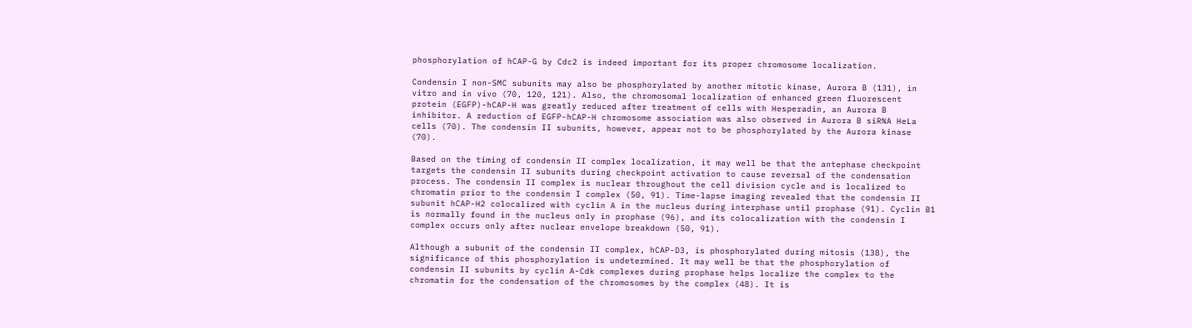phosphorylation of hCAP-G by Cdc2 is indeed important for its proper chromosome localization.

Condensin I non-SMC subunits may also be phosphorylated by another mitotic kinase, Aurora B (131), in vitro and in vivo (70, 120, 121). Also, the chromosomal localization of enhanced green fluorescent protein (EGFP)-hCAP-H was greatly reduced after treatment of cells with Hesperadin, an Aurora B inhibitor. A reduction of EGFP-hCAP-H chromosome association was also observed in Aurora B siRNA HeLa cells (70). The condensin II subunits, however, appear not to be phosphorylated by the Aurora kinase (70).

Based on the timing of condensin II complex localization, it may well be that the antephase checkpoint targets the condensin II subunits during checkpoint activation to cause reversal of the condensation process. The condensin II complex is nuclear throughout the cell division cycle and is localized to chromatin prior to the condensin I complex (50, 91). Time-lapse imaging revealed that the condensin II subunit hCAP-H2 colocalized with cyclin A in the nucleus during interphase until prophase (91). Cyclin B1 is normally found in the nucleus only in prophase (96), and its colocalization with the condensin I complex occurs only after nuclear envelope breakdown (50, 91).

Although a subunit of the condensin II complex, hCAP-D3, is phosphorylated during mitosis (138), the significance of this phosphorylation is undetermined. It may well be that the phosphorylation of condensin II subunits by cyclin A-Cdk complexes during prophase helps localize the complex to the chromatin for the condensation of the chromosomes by the complex (48). It is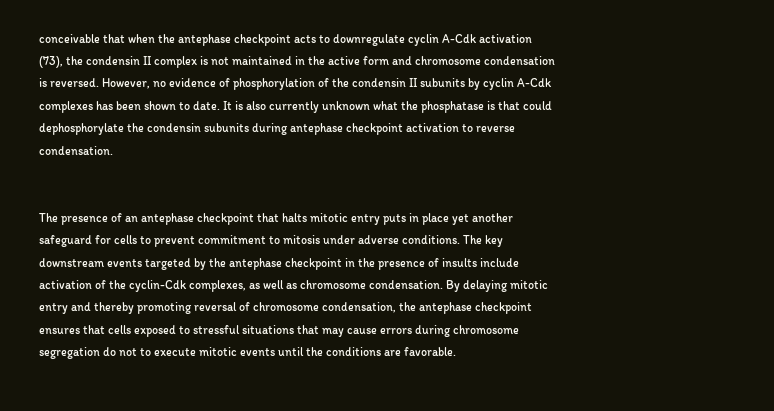conceivable that when the antephase checkpoint acts to downregulate cyclin A-Cdk activation (73), the condensin II complex is not maintained in the active form and chromosome condensation is reversed. However, no evidence of phosphorylation of the condensin II subunits by cyclin A-Cdk complexes has been shown to date. It is also currently unknown what the phosphatase is that could dephosphorylate the condensin subunits during antephase checkpoint activation to reverse condensation.


The presence of an antephase checkpoint that halts mitotic entry puts in place yet another safeguard for cells to prevent commitment to mitosis under adverse conditions. The key downstream events targeted by the antephase checkpoint in the presence of insults include activation of the cyclin-Cdk complexes, as well as chromosome condensation. By delaying mitotic entry and thereby promoting reversal of chromosome condensation, the antephase checkpoint ensures that cells exposed to stressful situations that may cause errors during chromosome segregation do not to execute mitotic events until the conditions are favorable.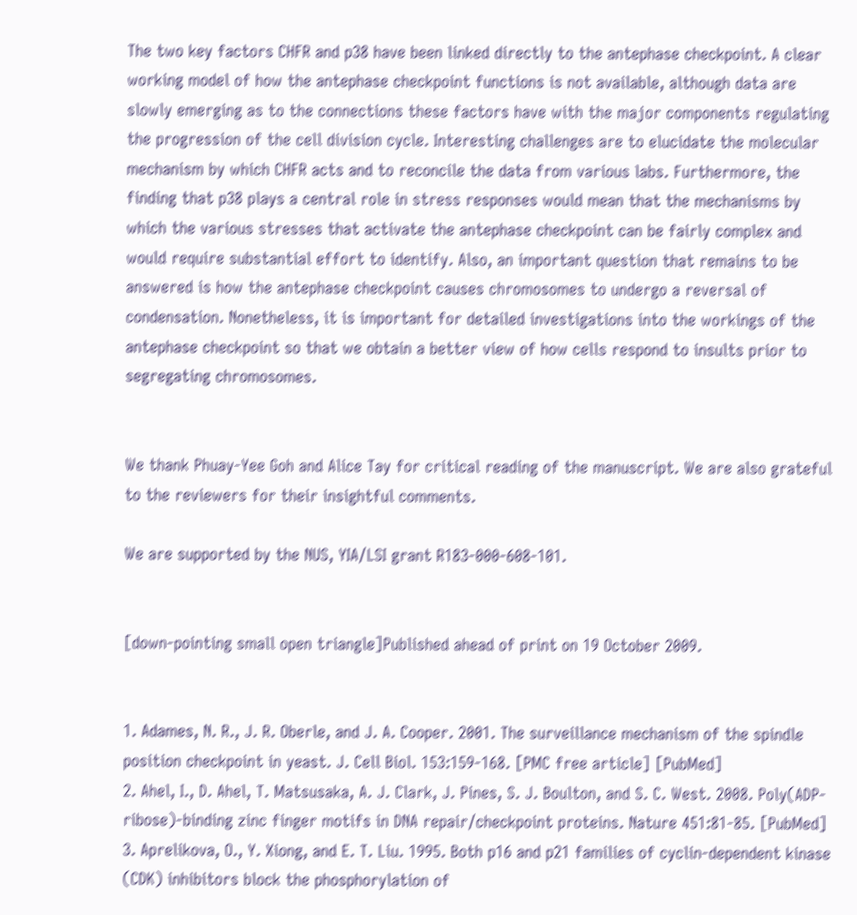The two key factors CHFR and p38 have been linked directly to the antephase checkpoint. A clear working model of how the antephase checkpoint functions is not available, although data are slowly emerging as to the connections these factors have with the major components regulating the progression of the cell division cycle. Interesting challenges are to elucidate the molecular mechanism by which CHFR acts and to reconcile the data from various labs. Furthermore, the finding that p38 plays a central role in stress responses would mean that the mechanisms by which the various stresses that activate the antephase checkpoint can be fairly complex and would require substantial effort to identify. Also, an important question that remains to be answered is how the antephase checkpoint causes chromosomes to undergo a reversal of condensation. Nonetheless, it is important for detailed investigations into the workings of the antephase checkpoint so that we obtain a better view of how cells respond to insults prior to segregating chromosomes.


We thank Phuay-Yee Goh and Alice Tay for critical reading of the manuscript. We are also grateful to the reviewers for their insightful comments.

We are supported by the NUS, YIA/LSI grant R183-000-608-101.


[down-pointing small open triangle]Published ahead of print on 19 October 2009.


1. Adames, N. R., J. R. Oberle, and J. A. Cooper. 2001. The surveillance mechanism of the spindle position checkpoint in yeast. J. Cell Biol. 153:159-168. [PMC free article] [PubMed]
2. Ahel, I., D. Ahel, T. Matsusaka, A. J. Clark, J. Pines, S. J. Boulton, and S. C. West. 2008. Poly(ADP-ribose)-binding zinc finger motifs in DNA repair/checkpoint proteins. Nature 451:81-85. [PubMed]
3. Aprelikova, O., Y. Xiong, and E. T. Liu. 1995. Both p16 and p21 families of cyclin-dependent kinase (CDK) inhibitors block the phosphorylation of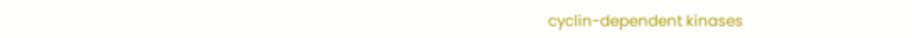cyclin-dependent kinases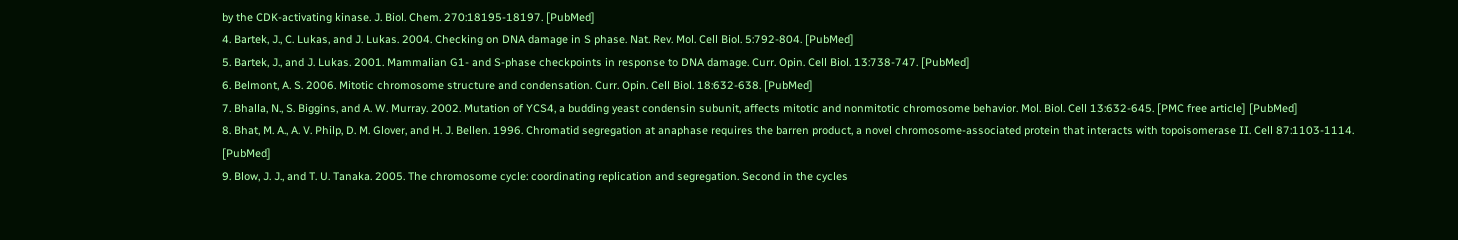by the CDK-activating kinase. J. Biol. Chem. 270:18195-18197. [PubMed]
4. Bartek, J., C. Lukas, and J. Lukas. 2004. Checking on DNA damage in S phase. Nat. Rev. Mol. Cell Biol. 5:792-804. [PubMed]
5. Bartek, J., and J. Lukas. 2001. Mammalian G1- and S-phase checkpoints in response to DNA damage. Curr. Opin. Cell Biol. 13:738-747. [PubMed]
6. Belmont, A. S. 2006. Mitotic chromosome structure and condensation. Curr. Opin. Cell Biol. 18:632-638. [PubMed]
7. Bhalla, N., S. Biggins, and A. W. Murray. 2002. Mutation of YCS4, a budding yeast condensin subunit, affects mitotic and nonmitotic chromosome behavior. Mol. Biol. Cell 13:632-645. [PMC free article] [PubMed]
8. Bhat, M. A., A. V. Philp, D. M. Glover, and H. J. Bellen. 1996. Chromatid segregation at anaphase requires the barren product, a novel chromosome-associated protein that interacts with topoisomerase II. Cell 87:1103-1114. [PubMed]
9. Blow, J. J., and T. U. Tanaka. 2005. The chromosome cycle: coordinating replication and segregation. Second in the cycles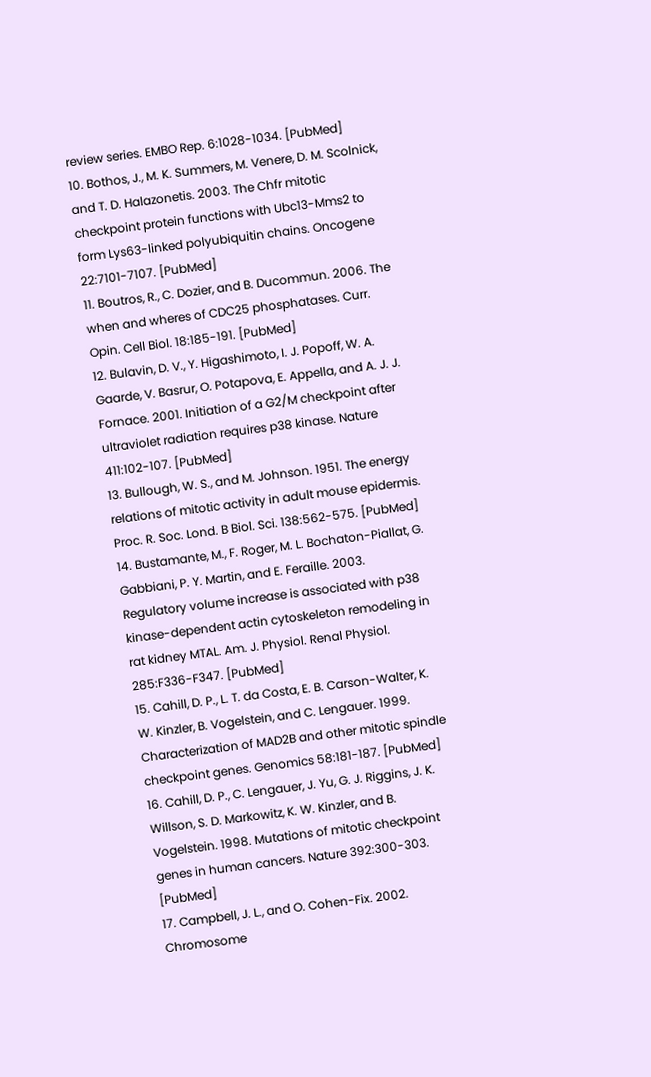review series. EMBO Rep. 6:1028-1034. [PubMed]
10. Bothos, J., M. K. Summers, M. Venere, D. M. Scolnick, and T. D. Halazonetis. 2003. The Chfr mitotic checkpoint protein functions with Ubc13-Mms2 to form Lys63-linked polyubiquitin chains. Oncogene 22:7101-7107. [PubMed]
11. Boutros, R., C. Dozier, and B. Ducommun. 2006. The when and wheres of CDC25 phosphatases. Curr. Opin. Cell Biol. 18:185-191. [PubMed]
12. Bulavin, D. V., Y. Higashimoto, I. J. Popoff, W. A. Gaarde, V. Basrur, O. Potapova, E. Appella, and A. J. J. Fornace. 2001. Initiation of a G2/M checkpoint after ultraviolet radiation requires p38 kinase. Nature 411:102-107. [PubMed]
13. Bullough, W. S., and M. Johnson. 1951. The energy relations of mitotic activity in adult mouse epidermis. Proc. R. Soc. Lond. B Biol. Sci. 138:562-575. [PubMed]
14. Bustamante, M., F. Roger, M. L. Bochaton-Piallat, G. Gabbiani, P. Y. Martin, and E. Feraille. 2003. Regulatory volume increase is associated with p38 kinase-dependent actin cytoskeleton remodeling in rat kidney MTAL. Am. J. Physiol. Renal Physiol. 285:F336-F347. [PubMed]
15. Cahill, D. P., L. T. da Costa, E. B. Carson-Walter, K. W. Kinzler, B. Vogelstein, and C. Lengauer. 1999. Characterization of MAD2B and other mitotic spindle checkpoint genes. Genomics 58:181-187. [PubMed]
16. Cahill, D. P., C. Lengauer, J. Yu, G. J. Riggins, J. K. Willson, S. D. Markowitz, K. W. Kinzler, and B. Vogelstein. 1998. Mutations of mitotic checkpoint genes in human cancers. Nature 392:300-303. [PubMed]
17. Campbell, J. L., and O. Cohen-Fix. 2002. Chromosome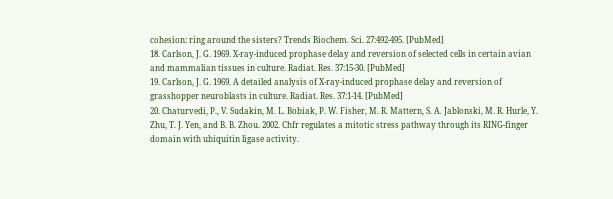cohesion: ring around the sisters? Trends Biochem. Sci. 27:492-495. [PubMed]
18. Carlson, J. G. 1969. X-ray-induced prophase delay and reversion of selected cells in certain avian and mammalian tissues in culture. Radiat. Res. 37:15-30. [PubMed]
19. Carlson, J. G. 1969. A detailed analysis of X-ray-induced prophase delay and reversion of grasshopper neuroblasts in culture. Radiat. Res. 37:1-14. [PubMed]
20. Chaturvedi, P., V. Sudakin, M. L. Bobiak, P. W. Fisher, M. R. Mattern, S. A. Jablonski, M. R. Hurle, Y. Zhu, T. J. Yen, and B. B. Zhou. 2002. Chfr regulates a mitotic stress pathway through its RING-finger domain with ubiquitin ligase activity.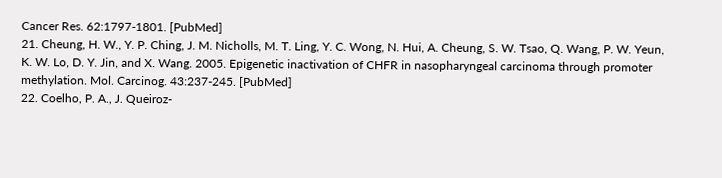Cancer Res. 62:1797-1801. [PubMed]
21. Cheung, H. W., Y. P. Ching, J. M. Nicholls, M. T. Ling, Y. C. Wong, N. Hui, A. Cheung, S. W. Tsao, Q. Wang, P. W. Yeun, K. W. Lo, D. Y. Jin, and X. Wang. 2005. Epigenetic inactivation of CHFR in nasopharyngeal carcinoma through promoter methylation. Mol. Carcinog. 43:237-245. [PubMed]
22. Coelho, P. A., J. Queiroz-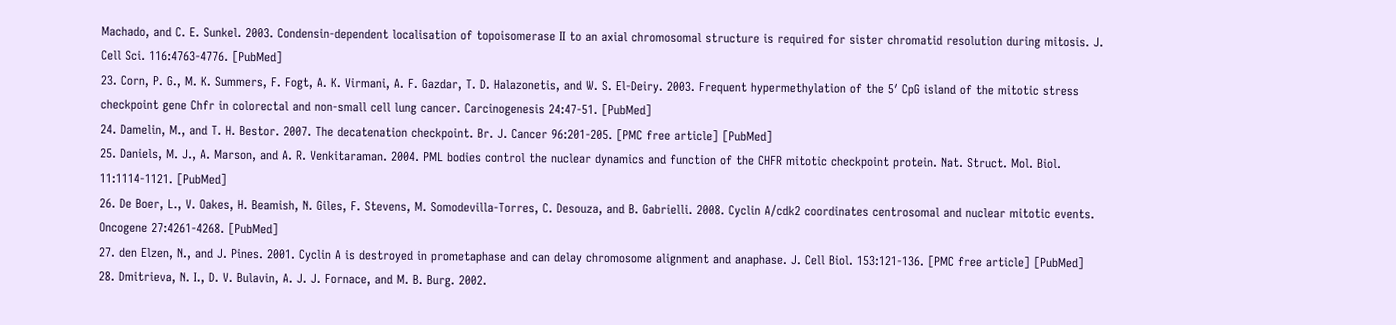Machado, and C. E. Sunkel. 2003. Condensin-dependent localisation of topoisomerase II to an axial chromosomal structure is required for sister chromatid resolution during mitosis. J. Cell Sci. 116:4763-4776. [PubMed]
23. Corn, P. G., M. K. Summers, F. Fogt, A. K. Virmani, A. F. Gazdar, T. D. Halazonetis, and W. S. El-Deiry. 2003. Frequent hypermethylation of the 5′ CpG island of the mitotic stress checkpoint gene Chfr in colorectal and non-small cell lung cancer. Carcinogenesis 24:47-51. [PubMed]
24. Damelin, M., and T. H. Bestor. 2007. The decatenation checkpoint. Br. J. Cancer 96:201-205. [PMC free article] [PubMed]
25. Daniels, M. J., A. Marson, and A. R. Venkitaraman. 2004. PML bodies control the nuclear dynamics and function of the CHFR mitotic checkpoint protein. Nat. Struct. Mol. Biol. 11:1114-1121. [PubMed]
26. De Boer, L., V. Oakes, H. Beamish, N. Giles, F. Stevens, M. Somodevilla-Torres, C. Desouza, and B. Gabrielli. 2008. Cyclin A/cdk2 coordinates centrosomal and nuclear mitotic events. Oncogene 27:4261-4268. [PubMed]
27. den Elzen, N., and J. Pines. 2001. Cyclin A is destroyed in prometaphase and can delay chromosome alignment and anaphase. J. Cell Biol. 153:121-136. [PMC free article] [PubMed]
28. Dmitrieva, N. I., D. V. Bulavin, A. J. J. Fornace, and M. B. Burg. 2002.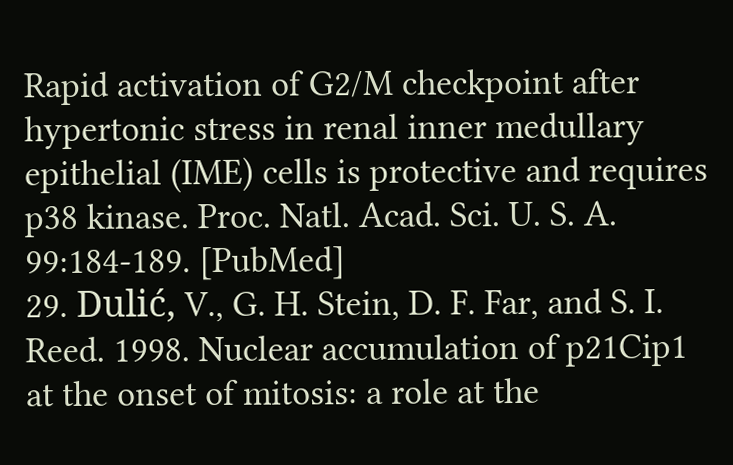Rapid activation of G2/M checkpoint after hypertonic stress in renal inner medullary epithelial (IME) cells is protective and requires p38 kinase. Proc. Natl. Acad. Sci. U. S. A. 99:184-189. [PubMed]
29. Dulić, V., G. H. Stein, D. F. Far, and S. I. Reed. 1998. Nuclear accumulation of p21Cip1 at the onset of mitosis: a role at the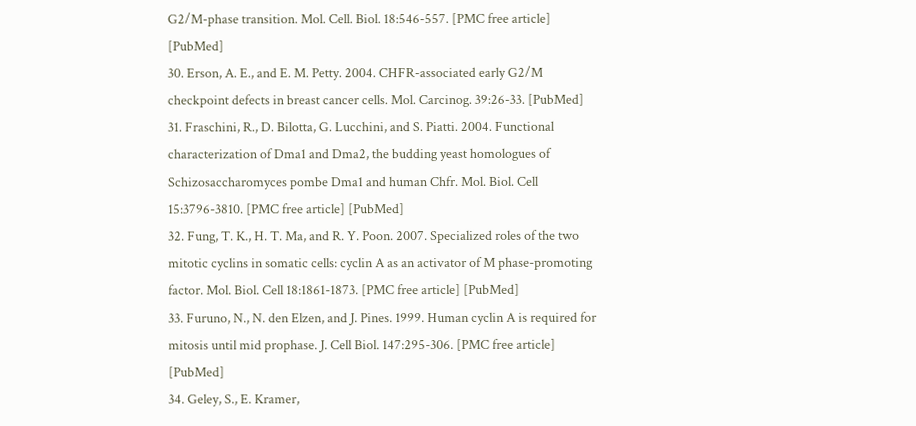G2/M-phase transition. Mol. Cell. Biol. 18:546-557. [PMC free article] [PubMed]
30. Erson, A. E., and E. M. Petty. 2004. CHFR-associated early G2/M checkpoint defects in breast cancer cells. Mol. Carcinog. 39:26-33. [PubMed]
31. Fraschini, R., D. Bilotta, G. Lucchini, and S. Piatti. 2004. Functional characterization of Dma1 and Dma2, the budding yeast homologues of Schizosaccharomyces pombe Dma1 and human Chfr. Mol. Biol. Cell 15:3796-3810. [PMC free article] [PubMed]
32. Fung, T. K., H. T. Ma, and R. Y. Poon. 2007. Specialized roles of the two mitotic cyclins in somatic cells: cyclin A as an activator of M phase-promoting factor. Mol. Biol. Cell 18:1861-1873. [PMC free article] [PubMed]
33. Furuno, N., N. den Elzen, and J. Pines. 1999. Human cyclin A is required for mitosis until mid prophase. J. Cell Biol. 147:295-306. [PMC free article] [PubMed]
34. Geley, S., E. Kramer,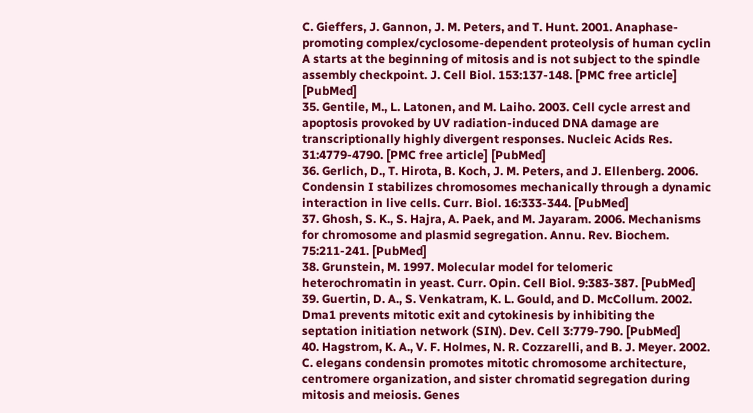C. Gieffers, J. Gannon, J. M. Peters, and T. Hunt. 2001. Anaphase-promoting complex/cyclosome-dependent proteolysis of human cyclin A starts at the beginning of mitosis and is not subject to the spindle assembly checkpoint. J. Cell Biol. 153:137-148. [PMC free article] [PubMed]
35. Gentile, M., L. Latonen, and M. Laiho. 2003. Cell cycle arrest and apoptosis provoked by UV radiation-induced DNA damage are transcriptionally highly divergent responses. Nucleic Acids Res. 31:4779-4790. [PMC free article] [PubMed]
36. Gerlich, D., T. Hirota, B. Koch, J. M. Peters, and J. Ellenberg. 2006. Condensin I stabilizes chromosomes mechanically through a dynamic interaction in live cells. Curr. Biol. 16:333-344. [PubMed]
37. Ghosh, S. K., S. Hajra, A. Paek, and M. Jayaram. 2006. Mechanisms for chromosome and plasmid segregation. Annu. Rev. Biochem. 75:211-241. [PubMed]
38. Grunstein, M. 1997. Molecular model for telomeric heterochromatin in yeast. Curr. Opin. Cell Biol. 9:383-387. [PubMed]
39. Guertin, D. A., S. Venkatram, K. L. Gould, and D. McCollum. 2002. Dma1 prevents mitotic exit and cytokinesis by inhibiting the septation initiation network (SIN). Dev. Cell 3:779-790. [PubMed]
40. Hagstrom, K. A., V. F. Holmes, N. R. Cozzarelli, and B. J. Meyer. 2002. C. elegans condensin promotes mitotic chromosome architecture, centromere organization, and sister chromatid segregation during mitosis and meiosis. Genes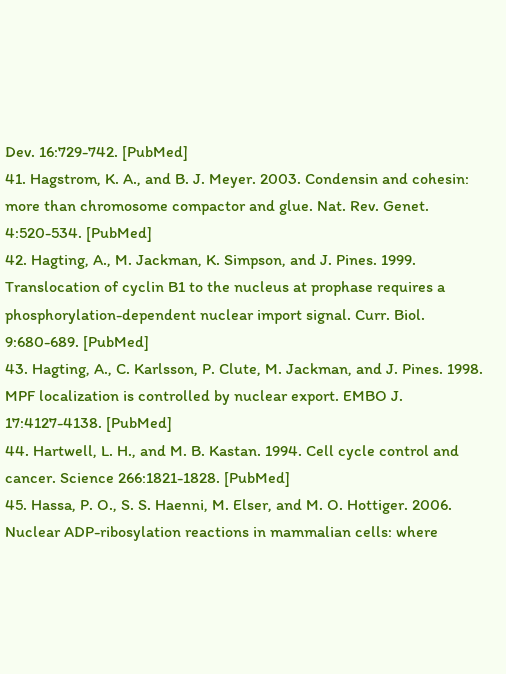Dev. 16:729-742. [PubMed]
41. Hagstrom, K. A., and B. J. Meyer. 2003. Condensin and cohesin: more than chromosome compactor and glue. Nat. Rev. Genet. 4:520-534. [PubMed]
42. Hagting, A., M. Jackman, K. Simpson, and J. Pines. 1999. Translocation of cyclin B1 to the nucleus at prophase requires a phosphorylation-dependent nuclear import signal. Curr. Biol. 9:680-689. [PubMed]
43. Hagting, A., C. Karlsson, P. Clute, M. Jackman, and J. Pines. 1998. MPF localization is controlled by nuclear export. EMBO J. 17:4127-4138. [PubMed]
44. Hartwell, L. H., and M. B. Kastan. 1994. Cell cycle control and cancer. Science 266:1821-1828. [PubMed]
45. Hassa, P. O., S. S. Haenni, M. Elser, and M. O. Hottiger. 2006. Nuclear ADP-ribosylation reactions in mammalian cells: where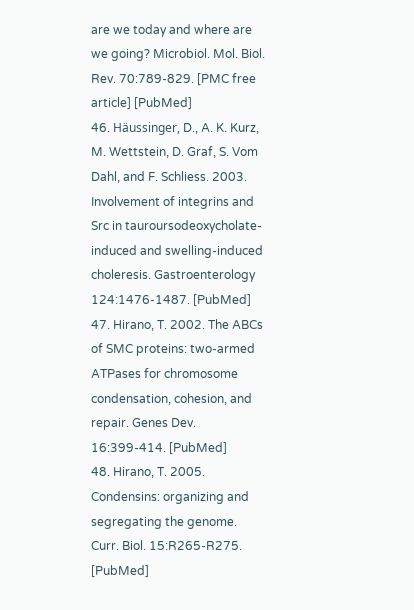are we today and where are we going? Microbiol. Mol. Biol. Rev. 70:789-829. [PMC free article] [PubMed]
46. Häussinger, D., A. K. Kurz, M. Wettstein, D. Graf, S. Vom Dahl, and F. Schliess. 2003. Involvement of integrins and Src in tauroursodeoxycholate-induced and swelling-induced choleresis. Gastroenterology 124:1476-1487. [PubMed]
47. Hirano, T. 2002. The ABCs of SMC proteins: two-armed ATPases for chromosome condensation, cohesion, and repair. Genes Dev. 16:399-414. [PubMed]
48. Hirano, T. 2005. Condensins: organizing and segregating the genome. Curr. Biol. 15:R265-R275. [PubMed]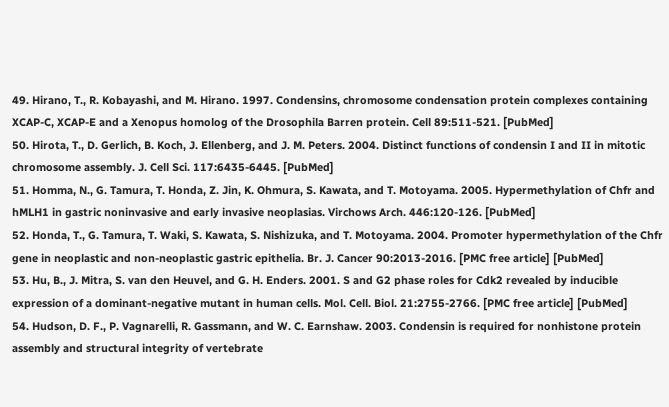49. Hirano, T., R. Kobayashi, and M. Hirano. 1997. Condensins, chromosome condensation protein complexes containing XCAP-C, XCAP-E and a Xenopus homolog of the Drosophila Barren protein. Cell 89:511-521. [PubMed]
50. Hirota, T., D. Gerlich, B. Koch, J. Ellenberg, and J. M. Peters. 2004. Distinct functions of condensin I and II in mitotic chromosome assembly. J. Cell Sci. 117:6435-6445. [PubMed]
51. Homma, N., G. Tamura, T. Honda, Z. Jin, K. Ohmura, S. Kawata, and T. Motoyama. 2005. Hypermethylation of Chfr and hMLH1 in gastric noninvasive and early invasive neoplasias. Virchows Arch. 446:120-126. [PubMed]
52. Honda, T., G. Tamura, T. Waki, S. Kawata, S. Nishizuka, and T. Motoyama. 2004. Promoter hypermethylation of the Chfr gene in neoplastic and non-neoplastic gastric epithelia. Br. J. Cancer 90:2013-2016. [PMC free article] [PubMed]
53. Hu, B., J. Mitra, S. van den Heuvel, and G. H. Enders. 2001. S and G2 phase roles for Cdk2 revealed by inducible expression of a dominant-negative mutant in human cells. Mol. Cell. Biol. 21:2755-2766. [PMC free article] [PubMed]
54. Hudson, D. F., P. Vagnarelli, R. Gassmann, and W. C. Earnshaw. 2003. Condensin is required for nonhistone protein assembly and structural integrity of vertebrate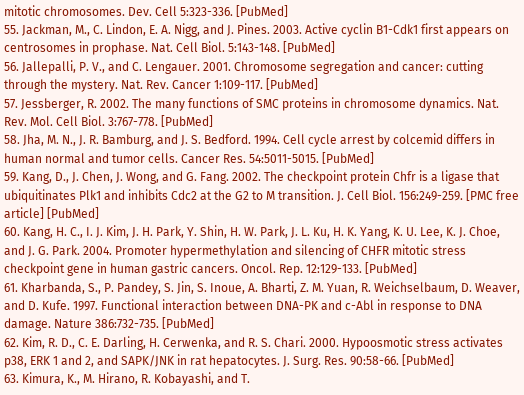mitotic chromosomes. Dev. Cell 5:323-336. [PubMed]
55. Jackman, M., C. Lindon, E. A. Nigg, and J. Pines. 2003. Active cyclin B1-Cdk1 first appears on centrosomes in prophase. Nat. Cell Biol. 5:143-148. [PubMed]
56. Jallepalli, P. V., and C. Lengauer. 2001. Chromosome segregation and cancer: cutting through the mystery. Nat. Rev. Cancer 1:109-117. [PubMed]
57. Jessberger, R. 2002. The many functions of SMC proteins in chromosome dynamics. Nat. Rev. Mol. Cell Biol. 3:767-778. [PubMed]
58. Jha, M. N., J. R. Bamburg, and J. S. Bedford. 1994. Cell cycle arrest by colcemid differs in human normal and tumor cells. Cancer Res. 54:5011-5015. [PubMed]
59. Kang, D., J. Chen, J. Wong, and G. Fang. 2002. The checkpoint protein Chfr is a ligase that ubiquitinates Plk1 and inhibits Cdc2 at the G2 to M transition. J. Cell Biol. 156:249-259. [PMC free article] [PubMed]
60. Kang, H. C., I. J. Kim, J. H. Park, Y. Shin, H. W. Park, J. L. Ku, H. K. Yang, K. U. Lee, K. J. Choe, and J. G. Park. 2004. Promoter hypermethylation and silencing of CHFR mitotic stress checkpoint gene in human gastric cancers. Oncol. Rep. 12:129-133. [PubMed]
61. Kharbanda, S., P. Pandey, S. Jin, S. Inoue, A. Bharti, Z. M. Yuan, R. Weichselbaum, D. Weaver, and D. Kufe. 1997. Functional interaction between DNA-PK and c-Abl in response to DNA damage. Nature 386:732-735. [PubMed]
62. Kim, R. D., C. E. Darling, H. Cerwenka, and R. S. Chari. 2000. Hypoosmotic stress activates p38, ERK 1 and 2, and SAPK/JNK in rat hepatocytes. J. Surg. Res. 90:58-66. [PubMed]
63. Kimura, K., M. Hirano, R. Kobayashi, and T.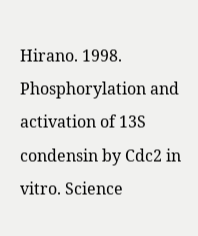Hirano. 1998. Phosphorylation and activation of 13S condensin by Cdc2 in vitro. Science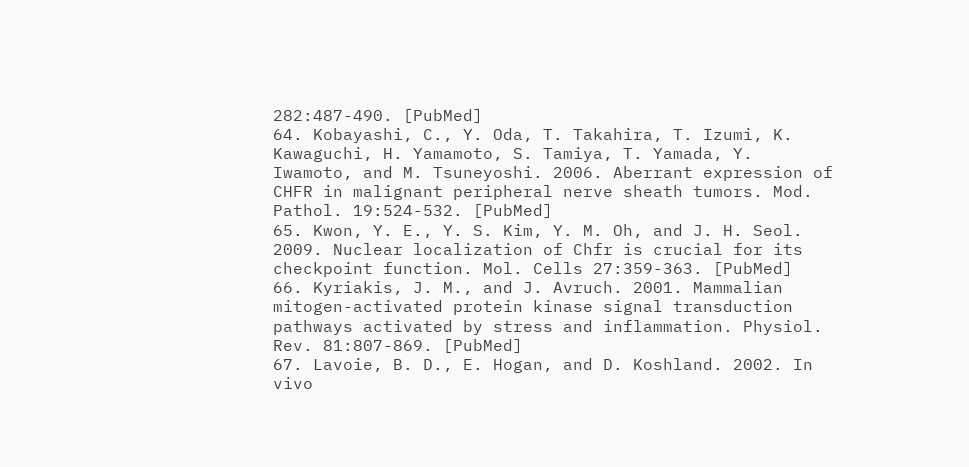282:487-490. [PubMed]
64. Kobayashi, C., Y. Oda, T. Takahira, T. Izumi, K. Kawaguchi, H. Yamamoto, S. Tamiya, T. Yamada, Y. Iwamoto, and M. Tsuneyoshi. 2006. Aberrant expression of CHFR in malignant peripheral nerve sheath tumors. Mod. Pathol. 19:524-532. [PubMed]
65. Kwon, Y. E., Y. S. Kim, Y. M. Oh, and J. H. Seol. 2009. Nuclear localization of Chfr is crucial for its checkpoint function. Mol. Cells 27:359-363. [PubMed]
66. Kyriakis, J. M., and J. Avruch. 2001. Mammalian mitogen-activated protein kinase signal transduction pathways activated by stress and inflammation. Physiol. Rev. 81:807-869. [PubMed]
67. Lavoie, B. D., E. Hogan, and D. Koshland. 2002. In vivo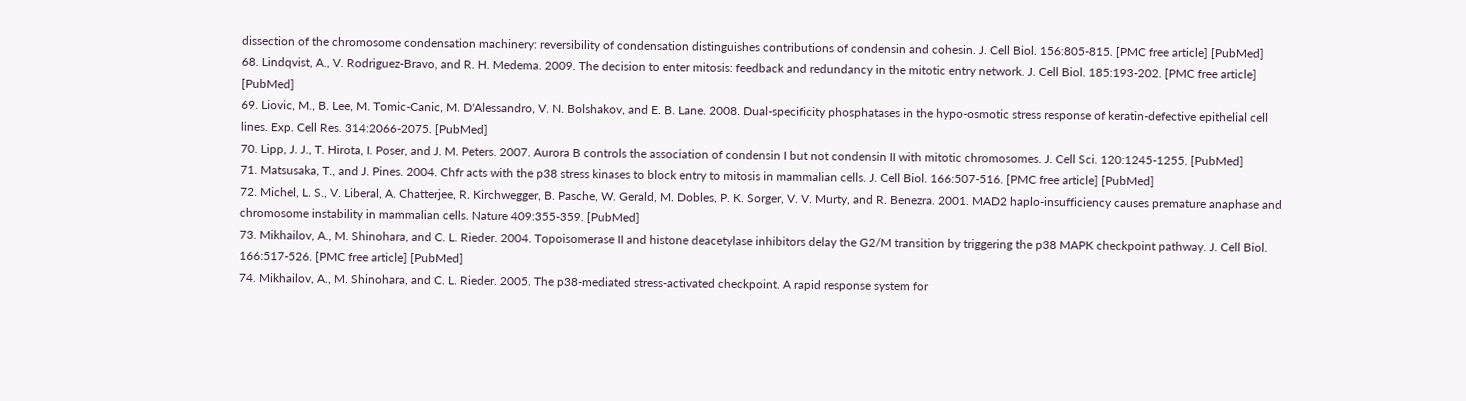dissection of the chromosome condensation machinery: reversibility of condensation distinguishes contributions of condensin and cohesin. J. Cell Biol. 156:805-815. [PMC free article] [PubMed]
68. Lindqvist, A., V. Rodriguez-Bravo, and R. H. Medema. 2009. The decision to enter mitosis: feedback and redundancy in the mitotic entry network. J. Cell Biol. 185:193-202. [PMC free article] [PubMed]
69. Liovic, M., B. Lee, M. Tomic-Canic, M. D'Alessandro, V. N. Bolshakov, and E. B. Lane. 2008. Dual-specificity phosphatases in the hypo-osmotic stress response of keratin-defective epithelial cell lines. Exp. Cell Res. 314:2066-2075. [PubMed]
70. Lipp, J. J., T. Hirota, I. Poser, and J. M. Peters. 2007. Aurora B controls the association of condensin I but not condensin II with mitotic chromosomes. J. Cell Sci. 120:1245-1255. [PubMed]
71. Matsusaka, T., and J. Pines. 2004. Chfr acts with the p38 stress kinases to block entry to mitosis in mammalian cells. J. Cell Biol. 166:507-516. [PMC free article] [PubMed]
72. Michel, L. S., V. Liberal, A. Chatterjee, R. Kirchwegger, B. Pasche, W. Gerald, M. Dobles, P. K. Sorger, V. V. Murty, and R. Benezra. 2001. MAD2 haplo-insufficiency causes premature anaphase and chromosome instability in mammalian cells. Nature 409:355-359. [PubMed]
73. Mikhailov, A., M. Shinohara, and C. L. Rieder. 2004. Topoisomerase II and histone deacetylase inhibitors delay the G2/M transition by triggering the p38 MAPK checkpoint pathway. J. Cell Biol. 166:517-526. [PMC free article] [PubMed]
74. Mikhailov, A., M. Shinohara, and C. L. Rieder. 2005. The p38-mediated stress-activated checkpoint. A rapid response system for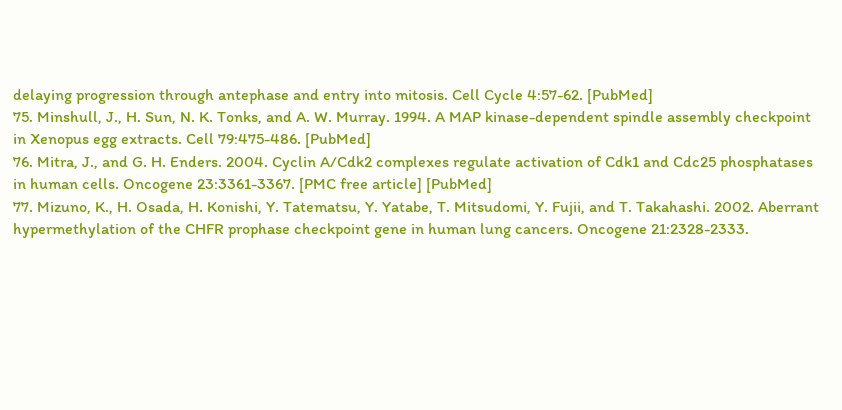delaying progression through antephase and entry into mitosis. Cell Cycle 4:57-62. [PubMed]
75. Minshull, J., H. Sun, N. K. Tonks, and A. W. Murray. 1994. A MAP kinase-dependent spindle assembly checkpoint in Xenopus egg extracts. Cell 79:475-486. [PubMed]
76. Mitra, J., and G. H. Enders. 2004. Cyclin A/Cdk2 complexes regulate activation of Cdk1 and Cdc25 phosphatases in human cells. Oncogene 23:3361-3367. [PMC free article] [PubMed]
77. Mizuno, K., H. Osada, H. Konishi, Y. Tatematsu, Y. Yatabe, T. Mitsudomi, Y. Fujii, and T. Takahashi. 2002. Aberrant hypermethylation of the CHFR prophase checkpoint gene in human lung cancers. Oncogene 21:2328-2333.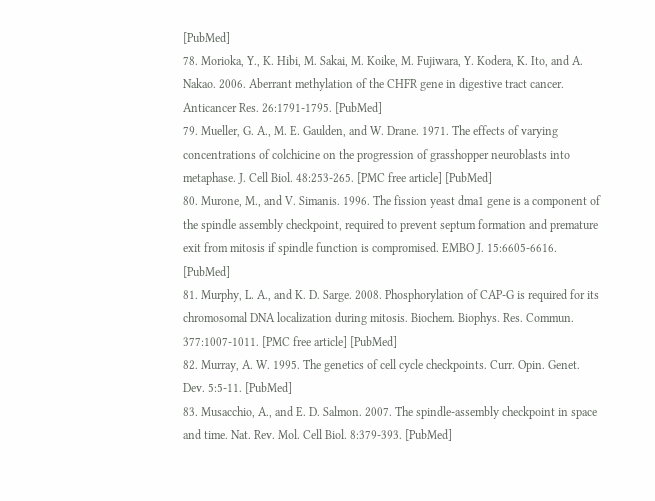[PubMed]
78. Morioka, Y., K. Hibi, M. Sakai, M. Koike, M. Fujiwara, Y. Kodera, K. Ito, and A. Nakao. 2006. Aberrant methylation of the CHFR gene in digestive tract cancer. Anticancer Res. 26:1791-1795. [PubMed]
79. Mueller, G. A., M. E. Gaulden, and W. Drane. 1971. The effects of varying concentrations of colchicine on the progression of grasshopper neuroblasts into metaphase. J. Cell Biol. 48:253-265. [PMC free article] [PubMed]
80. Murone, M., and V. Simanis. 1996. The fission yeast dma1 gene is a component of the spindle assembly checkpoint, required to prevent septum formation and premature exit from mitosis if spindle function is compromised. EMBO J. 15:6605-6616. [PubMed]
81. Murphy, L. A., and K. D. Sarge. 2008. Phosphorylation of CAP-G is required for its chromosomal DNA localization during mitosis. Biochem. Biophys. Res. Commun. 377:1007-1011. [PMC free article] [PubMed]
82. Murray, A. W. 1995. The genetics of cell cycle checkpoints. Curr. Opin. Genet. Dev. 5:5-11. [PubMed]
83. Musacchio, A., and E. D. Salmon. 2007. The spindle-assembly checkpoint in space and time. Nat. Rev. Mol. Cell Biol. 8:379-393. [PubMed]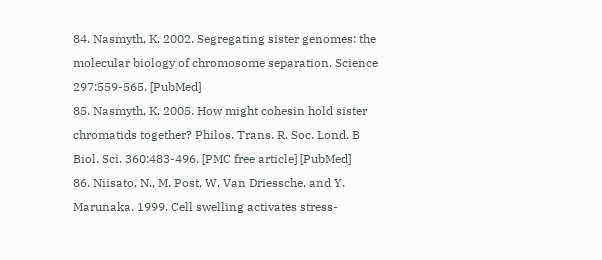84. Nasmyth, K. 2002. Segregating sister genomes: the molecular biology of chromosome separation. Science 297:559-565. [PubMed]
85. Nasmyth, K. 2005. How might cohesin hold sister chromatids together? Philos. Trans. R. Soc. Lond. B Biol. Sci. 360:483-496. [PMC free article] [PubMed]
86. Niisato, N., M. Post, W. Van Driessche, and Y. Marunaka. 1999. Cell swelling activates stress-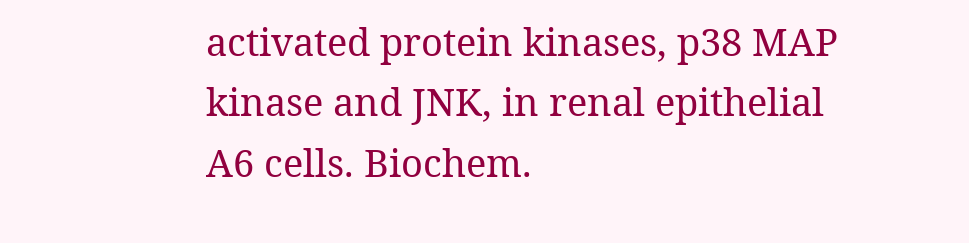activated protein kinases, p38 MAP kinase and JNK, in renal epithelial A6 cells. Biochem.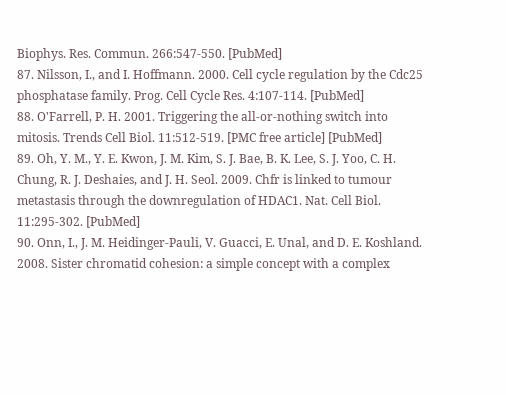Biophys. Res. Commun. 266:547-550. [PubMed]
87. Nilsson, I., and I. Hoffmann. 2000. Cell cycle regulation by the Cdc25 phosphatase family. Prog. Cell Cycle Res. 4:107-114. [PubMed]
88. O'Farrell, P. H. 2001. Triggering the all-or-nothing switch into mitosis. Trends Cell Biol. 11:512-519. [PMC free article] [PubMed]
89. Oh, Y. M., Y. E. Kwon, J. M. Kim, S. J. Bae, B. K. Lee, S. J. Yoo, C. H. Chung, R. J. Deshaies, and J. H. Seol. 2009. Chfr is linked to tumour metastasis through the downregulation of HDAC1. Nat. Cell Biol. 11:295-302. [PubMed]
90. Onn, I., J. M. Heidinger-Pauli, V. Guacci, E. Unal, and D. E. Koshland. 2008. Sister chromatid cohesion: a simple concept with a complex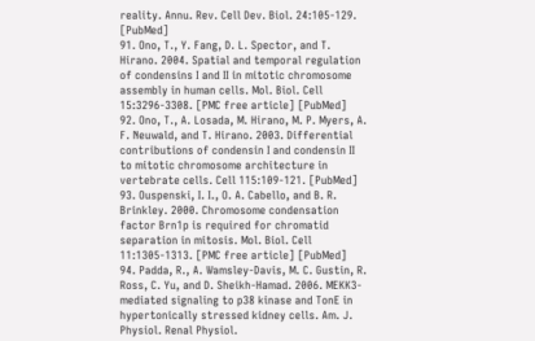reality. Annu. Rev. Cell Dev. Biol. 24:105-129. [PubMed]
91. Ono, T., Y. Fang, D. L. Spector, and T. Hirano. 2004. Spatial and temporal regulation of condensins I and II in mitotic chromosome assembly in human cells. Mol. Biol. Cell 15:3296-3308. [PMC free article] [PubMed]
92. Ono, T., A. Losada, M. Hirano, M. P. Myers, A. F. Neuwald, and T. Hirano. 2003. Differential contributions of condensin I and condensin II to mitotic chromosome architecture in vertebrate cells. Cell 115:109-121. [PubMed]
93. Ouspenski, I. I., O. A. Cabello, and B. R. Brinkley. 2000. Chromosome condensation factor Brn1p is required for chromatid separation in mitosis. Mol. Biol. Cell 11:1305-1313. [PMC free article] [PubMed]
94. Padda, R., A. Wamsley-Davis, M. C. Gustin, R. Ross, C. Yu, and D. Sheikh-Hamad. 2006. MEKK3-mediated signaling to p38 kinase and TonE in hypertonically stressed kidney cells. Am. J. Physiol. Renal Physiol.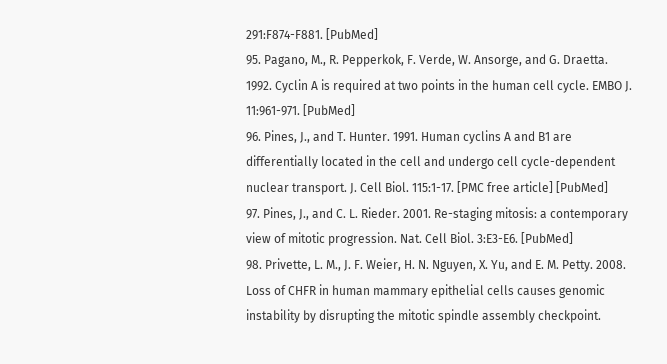291:F874-F881. [PubMed]
95. Pagano, M., R. Pepperkok, F. Verde, W. Ansorge, and G. Draetta. 1992. Cyclin A is required at two points in the human cell cycle. EMBO J. 11:961-971. [PubMed]
96. Pines, J., and T. Hunter. 1991. Human cyclins A and B1 are differentially located in the cell and undergo cell cycle-dependent nuclear transport. J. Cell Biol. 115:1-17. [PMC free article] [PubMed]
97. Pines, J., and C. L. Rieder. 2001. Re-staging mitosis: a contemporary view of mitotic progression. Nat. Cell Biol. 3:E3-E6. [PubMed]
98. Privette, L. M., J. F. Weier, H. N. Nguyen, X. Yu, and E. M. Petty. 2008. Loss of CHFR in human mammary epithelial cells causes genomic instability by disrupting the mitotic spindle assembly checkpoint.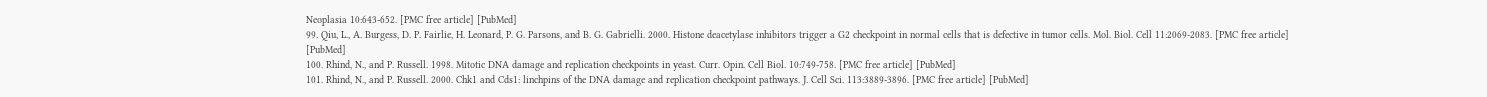Neoplasia 10:643-652. [PMC free article] [PubMed]
99. Qiu, L., A. Burgess, D. P. Fairlie, H. Leonard, P. G. Parsons, and B. G. Gabrielli. 2000. Histone deacetylase inhibitors trigger a G2 checkpoint in normal cells that is defective in tumor cells. Mol. Biol. Cell 11:2069-2083. [PMC free article] [PubMed]
100. Rhind, N., and P. Russell. 1998. Mitotic DNA damage and replication checkpoints in yeast. Curr. Opin. Cell Biol. 10:749-758. [PMC free article] [PubMed]
101. Rhind, N., and P. Russell. 2000. Chk1 and Cds1: linchpins of the DNA damage and replication checkpoint pathways. J. Cell Sci. 113:3889-3896. [PMC free article] [PubMed]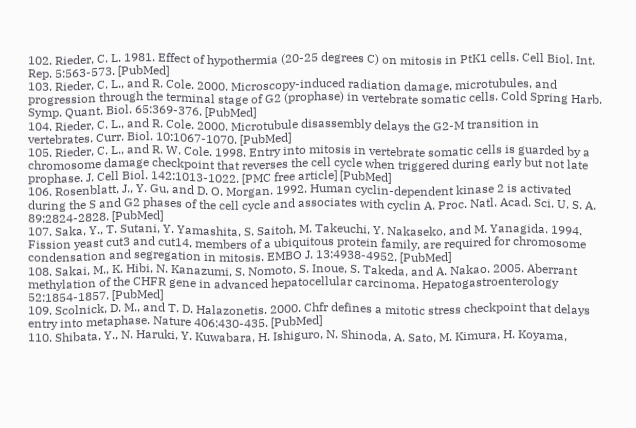102. Rieder, C. L. 1981. Effect of hypothermia (20-25 degrees C) on mitosis in PtK1 cells. Cell Biol. Int. Rep. 5:563-573. [PubMed]
103. Rieder, C. L., and R. Cole. 2000. Microscopy-induced radiation damage, microtubules, and progression through the terminal stage of G2 (prophase) in vertebrate somatic cells. Cold Spring Harb. Symp. Quant. Biol. 65:369-376. [PubMed]
104. Rieder, C. L., and R. Cole. 2000. Microtubule disassembly delays the G2-M transition in vertebrates. Curr. Biol. 10:1067-1070. [PubMed]
105. Rieder, C. L., and R. W. Cole. 1998. Entry into mitosis in vertebrate somatic cells is guarded by a chromosome damage checkpoint that reverses the cell cycle when triggered during early but not late prophase. J. Cell Biol. 142:1013-1022. [PMC free article] [PubMed]
106. Rosenblatt, J., Y. Gu, and D. O. Morgan. 1992. Human cyclin-dependent kinase 2 is activated during the S and G2 phases of the cell cycle and associates with cyclin A. Proc. Natl. Acad. Sci. U. S. A. 89:2824-2828. [PubMed]
107. Saka, Y., T. Sutani, Y. Yamashita, S. Saitoh, M. Takeuchi, Y. Nakaseko, and M. Yanagida. 1994. Fission yeast cut3 and cut14, members of a ubiquitous protein family, are required for chromosome condensation and segregation in mitosis. EMBO J. 13:4938-4952. [PubMed]
108. Sakai, M., K. Hibi, N. Kanazumi, S. Nomoto, S. Inoue, S. Takeda, and A. Nakao. 2005. Aberrant methylation of the CHFR gene in advanced hepatocellular carcinoma. Hepatogastroenterology 52:1854-1857. [PubMed]
109. Scolnick, D. M., and T. D. Halazonetis. 2000. Chfr defines a mitotic stress checkpoint that delays entry into metaphase. Nature 406:430-435. [PubMed]
110. Shibata, Y., N. Haruki, Y. Kuwabara, H. Ishiguro, N. Shinoda, A. Sato, M. Kimura, H. Koyama,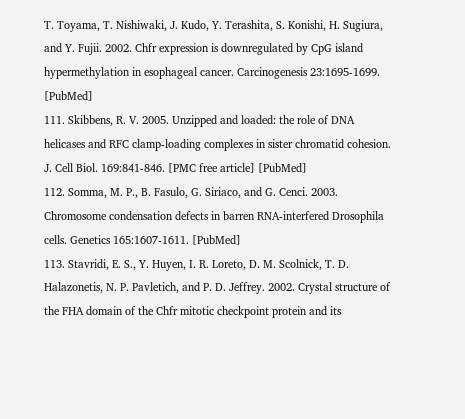T. Toyama, T. Nishiwaki, J. Kudo, Y. Terashita, S. Konishi, H. Sugiura, and Y. Fujii. 2002. Chfr expression is downregulated by CpG island hypermethylation in esophageal cancer. Carcinogenesis 23:1695-1699. [PubMed]
111. Skibbens, R. V. 2005. Unzipped and loaded: the role of DNA helicases and RFC clamp-loading complexes in sister chromatid cohesion. J. Cell Biol. 169:841-846. [PMC free article] [PubMed]
112. Somma, M. P., B. Fasulo, G. Siriaco, and G. Cenci. 2003. Chromosome condensation defects in barren RNA-interfered Drosophila cells. Genetics 165:1607-1611. [PubMed]
113. Stavridi, E. S., Y. Huyen, I. R. Loreto, D. M. Scolnick, T. D. Halazonetis, N. P. Pavletich, and P. D. Jeffrey. 2002. Crystal structure of the FHA domain of the Chfr mitotic checkpoint protein and its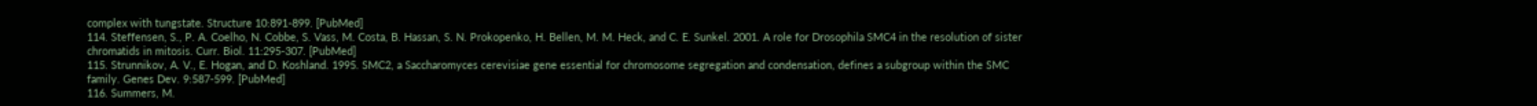complex with tungstate. Structure 10:891-899. [PubMed]
114. Steffensen, S., P. A. Coelho, N. Cobbe, S. Vass, M. Costa, B. Hassan, S. N. Prokopenko, H. Bellen, M. M. Heck, and C. E. Sunkel. 2001. A role for Drosophila SMC4 in the resolution of sister chromatids in mitosis. Curr. Biol. 11:295-307. [PubMed]
115. Strunnikov, A. V., E. Hogan, and D. Koshland. 1995. SMC2, a Saccharomyces cerevisiae gene essential for chromosome segregation and condensation, defines a subgroup within the SMC family. Genes Dev. 9:587-599. [PubMed]
116. Summers, M.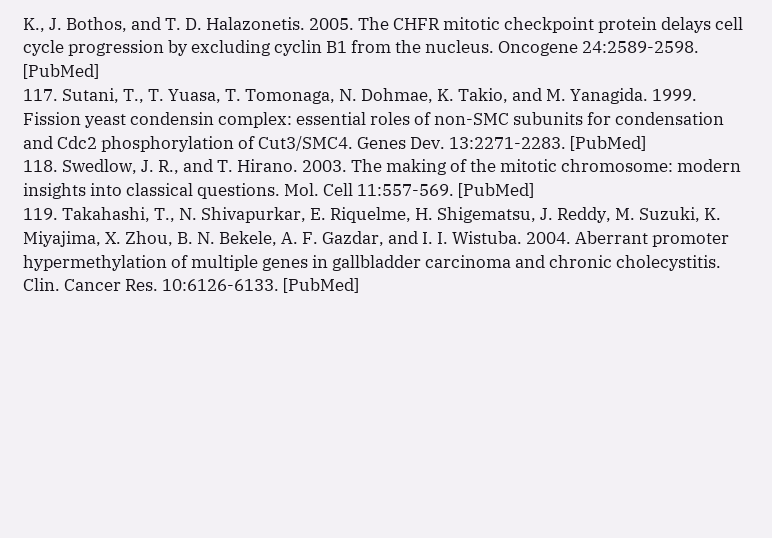K., J. Bothos, and T. D. Halazonetis. 2005. The CHFR mitotic checkpoint protein delays cell cycle progression by excluding cyclin B1 from the nucleus. Oncogene 24:2589-2598. [PubMed]
117. Sutani, T., T. Yuasa, T. Tomonaga, N. Dohmae, K. Takio, and M. Yanagida. 1999. Fission yeast condensin complex: essential roles of non-SMC subunits for condensation and Cdc2 phosphorylation of Cut3/SMC4. Genes Dev. 13:2271-2283. [PubMed]
118. Swedlow, J. R., and T. Hirano. 2003. The making of the mitotic chromosome: modern insights into classical questions. Mol. Cell 11:557-569. [PubMed]
119. Takahashi, T., N. Shivapurkar, E. Riquelme, H. Shigematsu, J. Reddy, M. Suzuki, K. Miyajima, X. Zhou, B. N. Bekele, A. F. Gazdar, and I. I. Wistuba. 2004. Aberrant promoter hypermethylation of multiple genes in gallbladder carcinoma and chronic cholecystitis. Clin. Cancer Res. 10:6126-6133. [PubMed]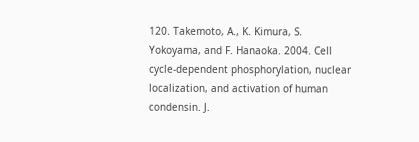120. Takemoto, A., K. Kimura, S. Yokoyama, and F. Hanaoka. 2004. Cell cycle-dependent phosphorylation, nuclear localization, and activation of human condensin. J.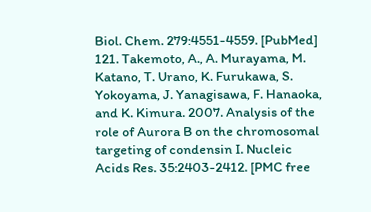Biol. Chem. 279:4551-4559. [PubMed]
121. Takemoto, A., A. Murayama, M. Katano, T. Urano, K. Furukawa, S. Yokoyama, J. Yanagisawa, F. Hanaoka, and K. Kimura. 2007. Analysis of the role of Aurora B on the chromosomal targeting of condensin I. Nucleic Acids Res. 35:2403-2412. [PMC free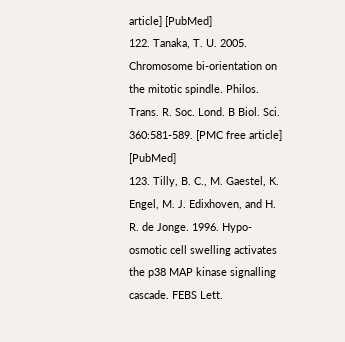article] [PubMed]
122. Tanaka, T. U. 2005. Chromosome bi-orientation on the mitotic spindle. Philos. Trans. R. Soc. Lond. B Biol. Sci. 360:581-589. [PMC free article] [PubMed]
123. Tilly, B. C., M. Gaestel, K. Engel, M. J. Edixhoven, and H. R. de Jonge. 1996. Hypo-osmotic cell swelling activates the p38 MAP kinase signalling cascade. FEBS Lett.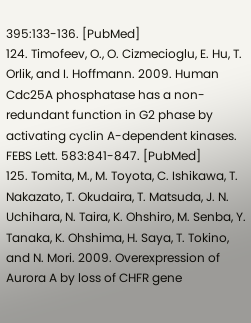395:133-136. [PubMed]
124. Timofeev, O., O. Cizmecioglu, E. Hu, T. Orlik, and I. Hoffmann. 2009. Human Cdc25A phosphatase has a non-redundant function in G2 phase by activating cyclin A-dependent kinases. FEBS Lett. 583:841-847. [PubMed]
125. Tomita, M., M. Toyota, C. Ishikawa, T. Nakazato, T. Okudaira, T. Matsuda, J. N. Uchihara, N. Taira, K. Ohshiro, M. Senba, Y. Tanaka, K. Ohshima, H. Saya, T. Tokino, and N. Mori. 2009. Overexpression of Aurora A by loss of CHFR gene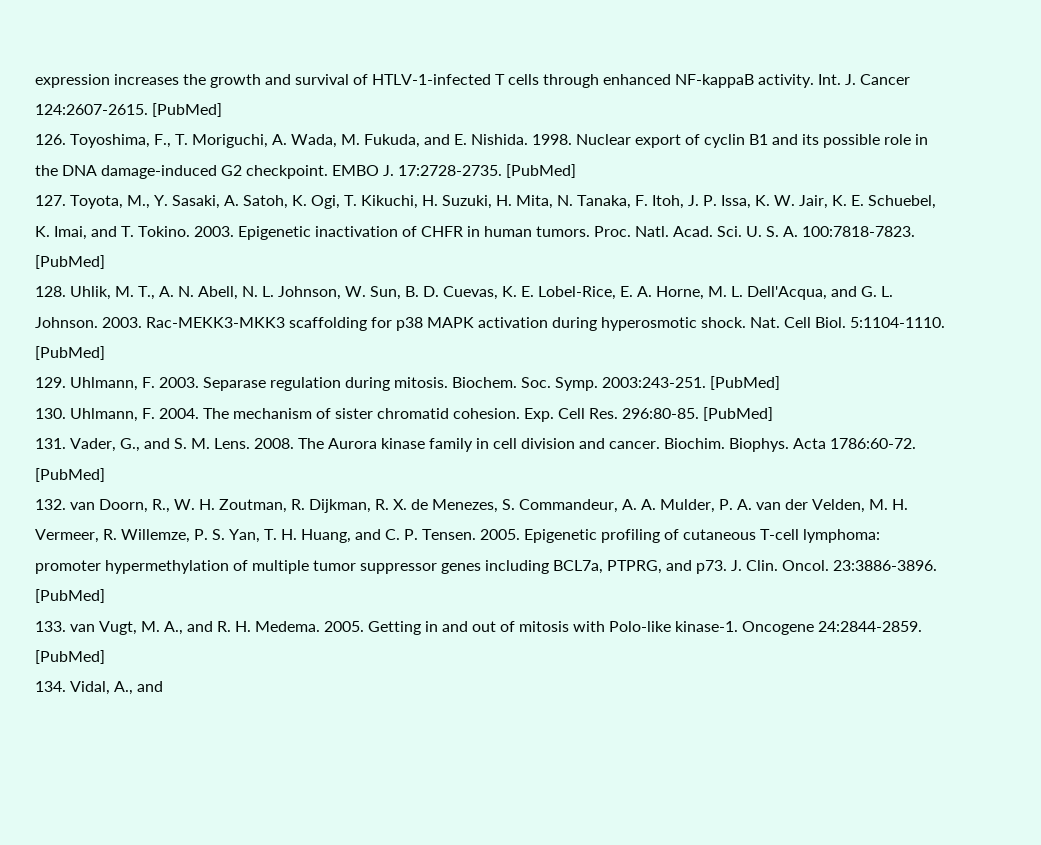expression increases the growth and survival of HTLV-1-infected T cells through enhanced NF-kappaB activity. Int. J. Cancer 124:2607-2615. [PubMed]
126. Toyoshima, F., T. Moriguchi, A. Wada, M. Fukuda, and E. Nishida. 1998. Nuclear export of cyclin B1 and its possible role in the DNA damage-induced G2 checkpoint. EMBO J. 17:2728-2735. [PubMed]
127. Toyota, M., Y. Sasaki, A. Satoh, K. Ogi, T. Kikuchi, H. Suzuki, H. Mita, N. Tanaka, F. Itoh, J. P. Issa, K. W. Jair, K. E. Schuebel, K. Imai, and T. Tokino. 2003. Epigenetic inactivation of CHFR in human tumors. Proc. Natl. Acad. Sci. U. S. A. 100:7818-7823. [PubMed]
128. Uhlik, M. T., A. N. Abell, N. L. Johnson, W. Sun, B. D. Cuevas, K. E. Lobel-Rice, E. A. Horne, M. L. Dell'Acqua, and G. L. Johnson. 2003. Rac-MEKK3-MKK3 scaffolding for p38 MAPK activation during hyperosmotic shock. Nat. Cell Biol. 5:1104-1110. [PubMed]
129. Uhlmann, F. 2003. Separase regulation during mitosis. Biochem. Soc. Symp. 2003:243-251. [PubMed]
130. Uhlmann, F. 2004. The mechanism of sister chromatid cohesion. Exp. Cell Res. 296:80-85. [PubMed]
131. Vader, G., and S. M. Lens. 2008. The Aurora kinase family in cell division and cancer. Biochim. Biophys. Acta 1786:60-72. [PubMed]
132. van Doorn, R., W. H. Zoutman, R. Dijkman, R. X. de Menezes, S. Commandeur, A. A. Mulder, P. A. van der Velden, M. H. Vermeer, R. Willemze, P. S. Yan, T. H. Huang, and C. P. Tensen. 2005. Epigenetic profiling of cutaneous T-cell lymphoma: promoter hypermethylation of multiple tumor suppressor genes including BCL7a, PTPRG, and p73. J. Clin. Oncol. 23:3886-3896. [PubMed]
133. van Vugt, M. A., and R. H. Medema. 2005. Getting in and out of mitosis with Polo-like kinase-1. Oncogene 24:2844-2859. [PubMed]
134. Vidal, A., and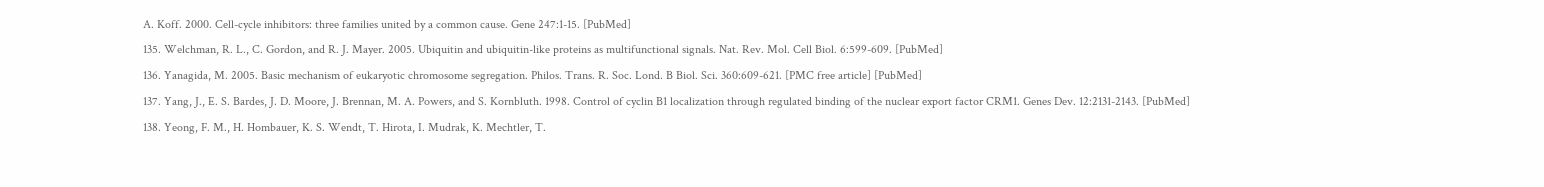A. Koff. 2000. Cell-cycle inhibitors: three families united by a common cause. Gene 247:1-15. [PubMed]
135. Welchman, R. L., C. Gordon, and R. J. Mayer. 2005. Ubiquitin and ubiquitin-like proteins as multifunctional signals. Nat. Rev. Mol. Cell Biol. 6:599-609. [PubMed]
136. Yanagida, M. 2005. Basic mechanism of eukaryotic chromosome segregation. Philos. Trans. R. Soc. Lond. B Biol. Sci. 360:609-621. [PMC free article] [PubMed]
137. Yang, J., E. S. Bardes, J. D. Moore, J. Brennan, M. A. Powers, and S. Kornbluth. 1998. Control of cyclin B1 localization through regulated binding of the nuclear export factor CRM1. Genes Dev. 12:2131-2143. [PubMed]
138. Yeong, F. M., H. Hombauer, K. S. Wendt, T. Hirota, I. Mudrak, K. Mechtler, T.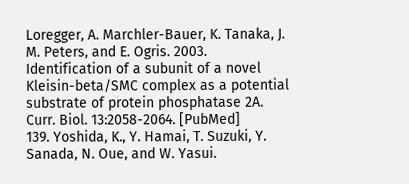Loregger, A. Marchler-Bauer, K. Tanaka, J. M. Peters, and E. Ogris. 2003. Identification of a subunit of a novel Kleisin-beta/SMC complex as a potential substrate of protein phosphatase 2A. Curr. Biol. 13:2058-2064. [PubMed]
139. Yoshida, K., Y. Hamai, T. Suzuki, Y. Sanada, N. Oue, and W. Yasui.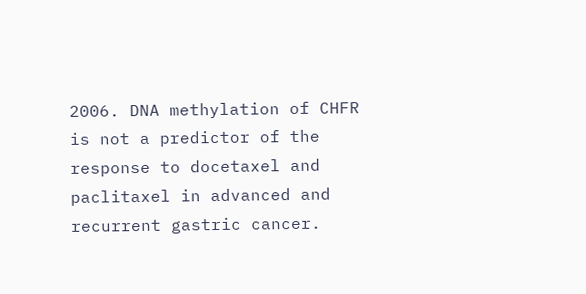2006. DNA methylation of CHFR is not a predictor of the response to docetaxel and paclitaxel in advanced and recurrent gastric cancer.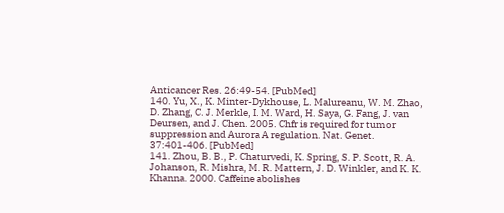Anticancer Res. 26:49-54. [PubMed]
140. Yu, X., K. Minter-Dykhouse, L. Malureanu, W. M. Zhao, D. Zhang, C. J. Merkle, I. M. Ward, H. Saya, G. Fang, J. van Deursen, and J. Chen. 2005. Chfr is required for tumor suppression and Aurora A regulation. Nat. Genet. 37:401-406. [PubMed]
141. Zhou, B. B., P. Chaturvedi, K. Spring, S. P. Scott, R. A. Johanson, R. Mishra, M. R. Mattern, J. D. Winkler, and K. K. Khanna. 2000. Caffeine abolishes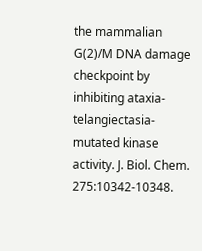the mammalian G(2)/M DNA damage checkpoint by inhibiting ataxia-telangiectasia-mutated kinase activity. J. Biol. Chem. 275:10342-10348.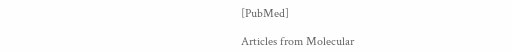[PubMed]

Articles from Molecular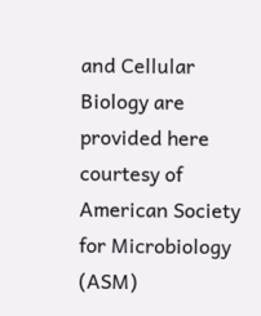and Cellular Biology are provided here courtesy of American Society for Microbiology (ASM)